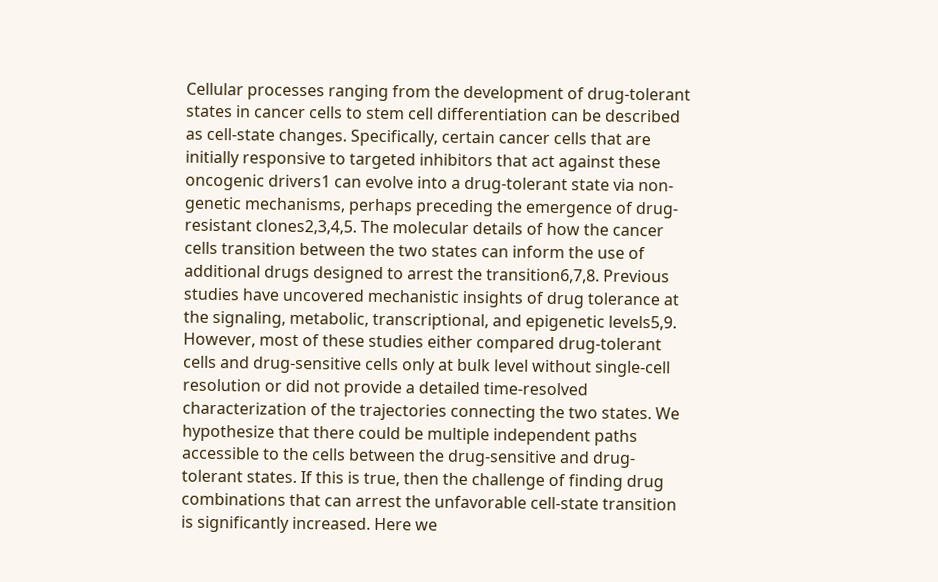Cellular processes ranging from the development of drug-tolerant states in cancer cells to stem cell differentiation can be described as cell-state changes. Specifically, certain cancer cells that are initially responsive to targeted inhibitors that act against these oncogenic drivers1 can evolve into a drug-tolerant state via non-genetic mechanisms, perhaps preceding the emergence of drug-resistant clones2,3,4,5. The molecular details of how the cancer cells transition between the two states can inform the use of additional drugs designed to arrest the transition6,7,8. Previous studies have uncovered mechanistic insights of drug tolerance at the signaling, metabolic, transcriptional, and epigenetic levels5,9. However, most of these studies either compared drug-tolerant cells and drug-sensitive cells only at bulk level without single-cell resolution or did not provide a detailed time-resolved characterization of the trajectories connecting the two states. We hypothesize that there could be multiple independent paths accessible to the cells between the drug-sensitive and drug-tolerant states. If this is true, then the challenge of finding drug combinations that can arrest the unfavorable cell-state transition is significantly increased. Here we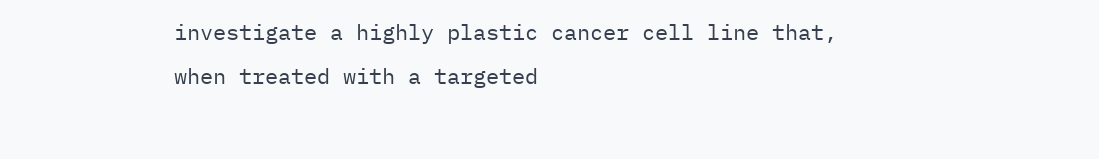investigate a highly plastic cancer cell line that, when treated with a targeted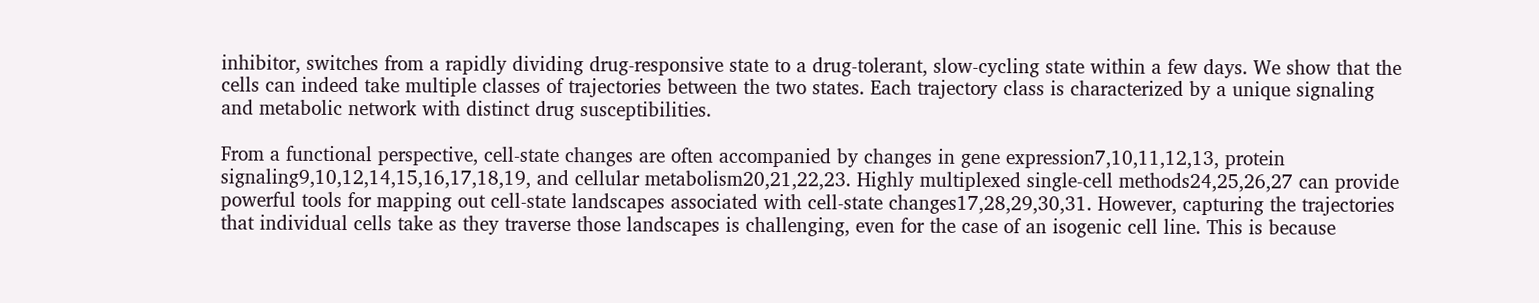inhibitor, switches from a rapidly dividing drug-responsive state to a drug-tolerant, slow-cycling state within a few days. We show that the cells can indeed take multiple classes of trajectories between the two states. Each trajectory class is characterized by a unique signaling and metabolic network with distinct drug susceptibilities.

From a functional perspective, cell-state changes are often accompanied by changes in gene expression7,10,11,12,13, protein signaling9,10,12,14,15,16,17,18,19, and cellular metabolism20,21,22,23. Highly multiplexed single-cell methods24,25,26,27 can provide powerful tools for mapping out cell-state landscapes associated with cell-state changes17,28,29,30,31. However, capturing the trajectories that individual cells take as they traverse those landscapes is challenging, even for the case of an isogenic cell line. This is because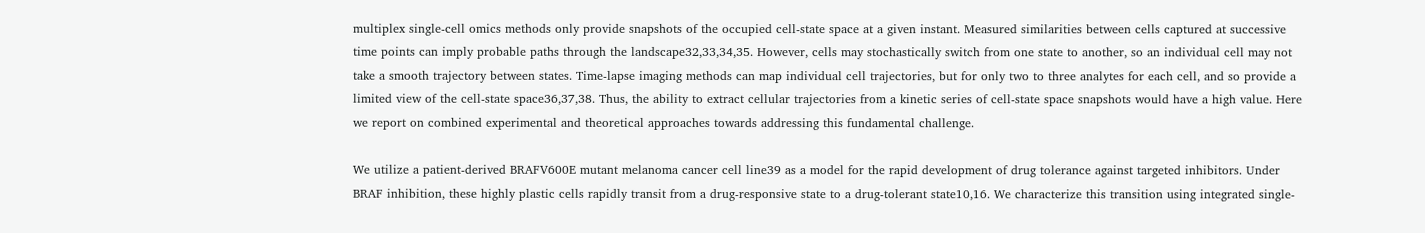multiplex single-cell omics methods only provide snapshots of the occupied cell-state space at a given instant. Measured similarities between cells captured at successive time points can imply probable paths through the landscape32,33,34,35. However, cells may stochastically switch from one state to another, so an individual cell may not take a smooth trajectory between states. Time-lapse imaging methods can map individual cell trajectories, but for only two to three analytes for each cell, and so provide a limited view of the cell-state space36,37,38. Thus, the ability to extract cellular trajectories from a kinetic series of cell-state space snapshots would have a high value. Here we report on combined experimental and theoretical approaches towards addressing this fundamental challenge.

We utilize a patient-derived BRAFV600E mutant melanoma cancer cell line39 as a model for the rapid development of drug tolerance against targeted inhibitors. Under BRAF inhibition, these highly plastic cells rapidly transit from a drug-responsive state to a drug-tolerant state10,16. We characterize this transition using integrated single-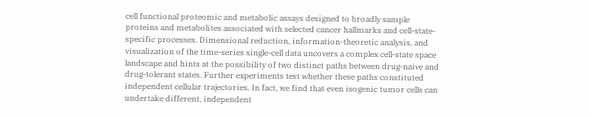cell functional proteomic and metabolic assays designed to broadly sample proteins and metabolites associated with selected cancer hallmarks and cell-state-specific processes. Dimensional reduction, information-theoretic analysis, and visualization of the time-series single-cell data uncovers a complex cell-state space landscape and hints at the possibility of two distinct paths between drug-naive and drug-tolerant states. Further experiments test whether these paths constituted independent cellular trajectories. In fact, we find that even isogenic tumor cells can undertake different, independent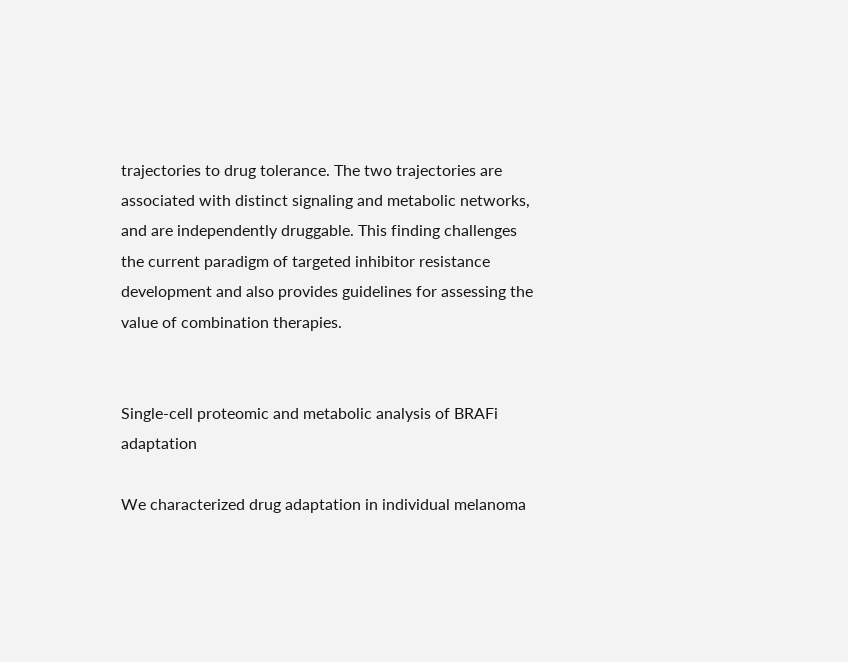trajectories to drug tolerance. The two trajectories are associated with distinct signaling and metabolic networks, and are independently druggable. This finding challenges the current paradigm of targeted inhibitor resistance development and also provides guidelines for assessing the value of combination therapies.


Single-cell proteomic and metabolic analysis of BRAFi adaptation

We characterized drug adaptation in individual melanoma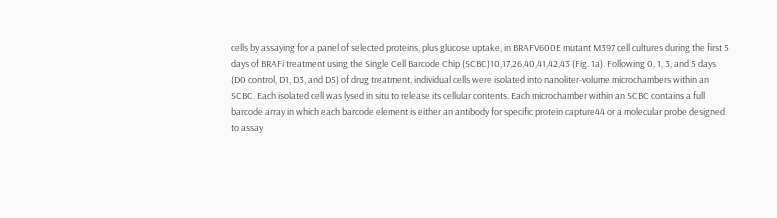cells by assaying for a panel of selected proteins, plus glucose uptake, in BRAFV600E mutant M397 cell cultures during the first 5 days of BRAFi treatment using the Single Cell Barcode Chip (SCBC)10,17,26,40,41,42,43 (Fig. 1a). Following 0, 1, 3, and 5 days (D0 control, D1, D3, and D5) of drug treatment, individual cells were isolated into nanoliter-volume microchambers within an SCBC. Each isolated cell was lysed in situ to release its cellular contents. Each microchamber within an SCBC contains a full barcode array in which each barcode element is either an antibody for specific protein capture44 or a molecular probe designed to assay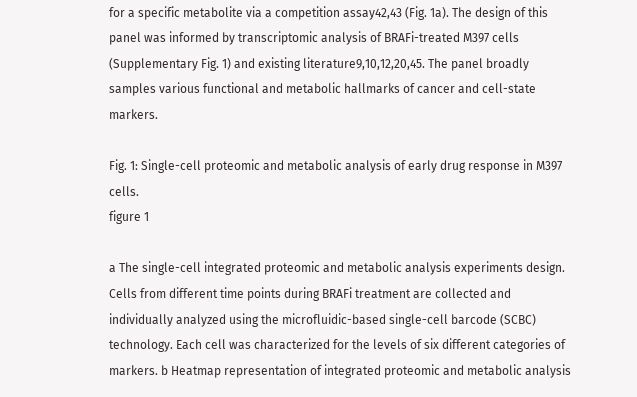for a specific metabolite via a competition assay42,43 (Fig. 1a). The design of this panel was informed by transcriptomic analysis of BRAFi-treated M397 cells (Supplementary Fig. 1) and existing literature9,10,12,20,45. The panel broadly samples various functional and metabolic hallmarks of cancer and cell-state markers.

Fig. 1: Single-cell proteomic and metabolic analysis of early drug response in M397 cells.
figure 1

a The single-cell integrated proteomic and metabolic analysis experiments design. Cells from different time points during BRAFi treatment are collected and individually analyzed using the microfluidic-based single-cell barcode (SCBC) technology. Each cell was characterized for the levels of six different categories of markers. b Heatmap representation of integrated proteomic and metabolic analysis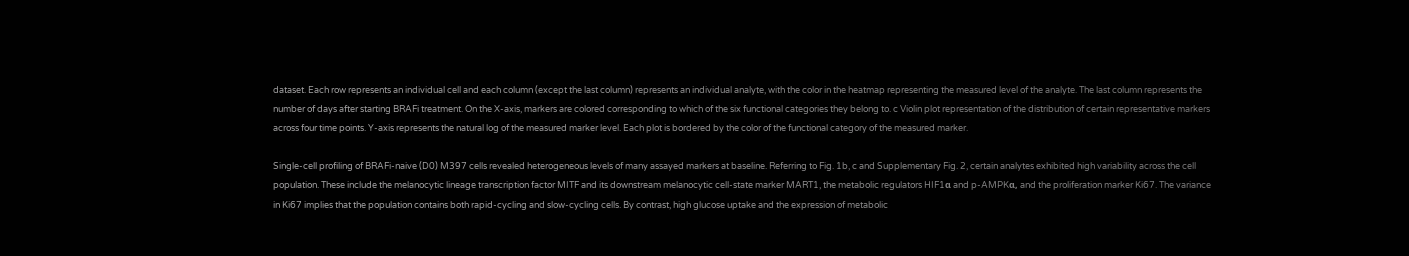dataset. Each row represents an individual cell and each column (except the last column) represents an individual analyte, with the color in the heatmap representing the measured level of the analyte. The last column represents the number of days after starting BRAFi treatment. On the X-axis, markers are colored corresponding to which of the six functional categories they belong to. c Violin plot representation of the distribution of certain representative markers across four time points. Y-axis represents the natural log of the measured marker level. Each plot is bordered by the color of the functional category of the measured marker.

Single-cell profiling of BRAFi-naive (D0) M397 cells revealed heterogeneous levels of many assayed markers at baseline. Referring to Fig. 1b, c and Supplementary Fig. 2, certain analytes exhibited high variability across the cell population. These include the melanocytic lineage transcription factor MITF and its downstream melanocytic cell-state marker MART1, the metabolic regulators HIF1α and p-AMPKα, and the proliferation marker Ki67. The variance in Ki67 implies that the population contains both rapid-cycling and slow-cycling cells. By contrast, high glucose uptake and the expression of metabolic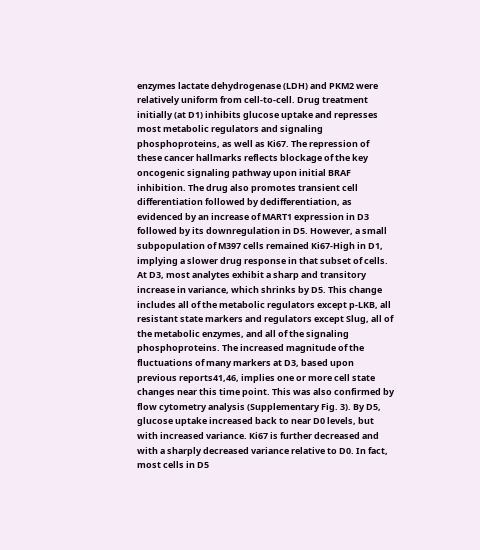enzymes lactate dehydrogenase (LDH) and PKM2 were relatively uniform from cell-to-cell. Drug treatment initially (at D1) inhibits glucose uptake and represses most metabolic regulators and signaling phosphoproteins, as well as Ki67. The repression of these cancer hallmarks reflects blockage of the key oncogenic signaling pathway upon initial BRAF inhibition. The drug also promotes transient cell differentiation followed by dedifferentiation, as evidenced by an increase of MART1 expression in D3 followed by its downregulation in D5. However, a small subpopulation of M397 cells remained Ki67-High in D1, implying a slower drug response in that subset of cells. At D3, most analytes exhibit a sharp and transitory increase in variance, which shrinks by D5. This change includes all of the metabolic regulators except p-LKB, all resistant state markers and regulators except Slug, all of the metabolic enzymes, and all of the signaling phosphoproteins. The increased magnitude of the fluctuations of many markers at D3, based upon previous reports41,46, implies one or more cell state changes near this time point. This was also confirmed by flow cytometry analysis (Supplementary Fig. 3). By D5, glucose uptake increased back to near D0 levels, but with increased variance. Ki67 is further decreased and with a sharply decreased variance relative to D0. In fact, most cells in D5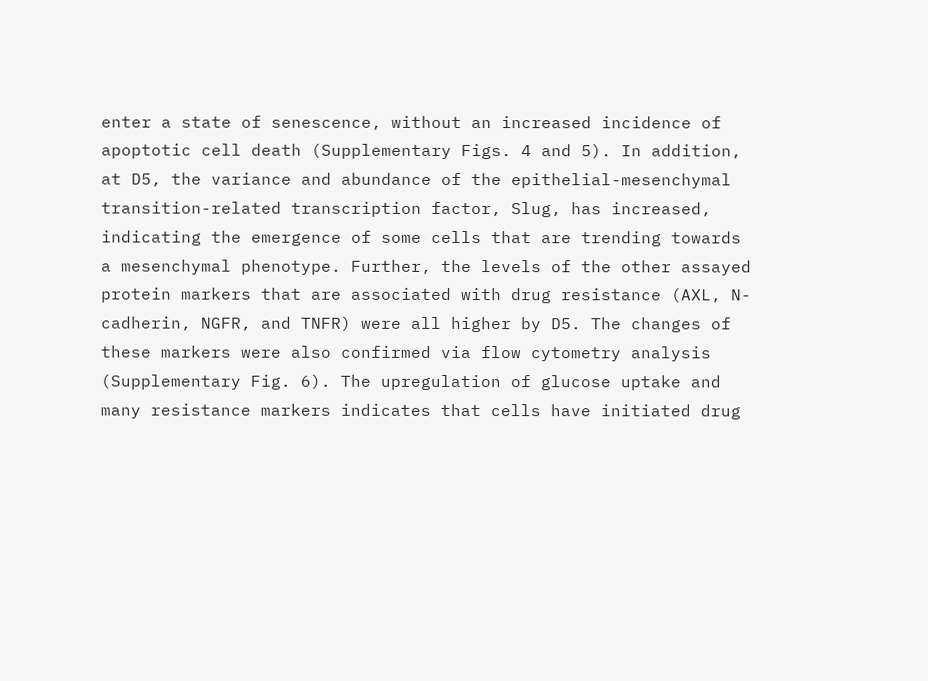enter a state of senescence, without an increased incidence of apoptotic cell death (Supplementary Figs. 4 and 5). In addition, at D5, the variance and abundance of the epithelial-mesenchymal transition-related transcription factor, Slug, has increased, indicating the emergence of some cells that are trending towards a mesenchymal phenotype. Further, the levels of the other assayed protein markers that are associated with drug resistance (AXL, N-cadherin, NGFR, and TNFR) were all higher by D5. The changes of these markers were also confirmed via flow cytometry analysis (Supplementary Fig. 6). The upregulation of glucose uptake and many resistance markers indicates that cells have initiated drug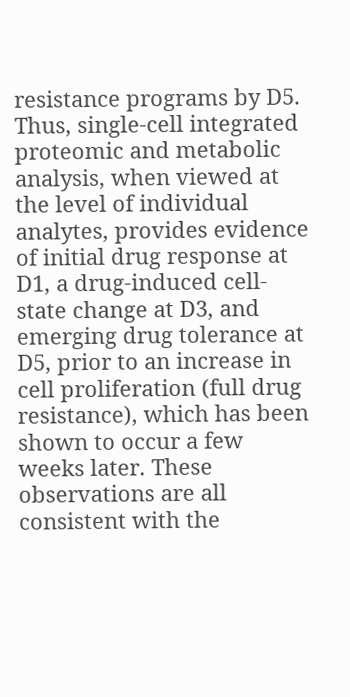resistance programs by D5. Thus, single-cell integrated proteomic and metabolic analysis, when viewed at the level of individual analytes, provides evidence of initial drug response at D1, a drug-induced cell-state change at D3, and emerging drug tolerance at D5, prior to an increase in cell proliferation (full drug resistance), which has been shown to occur a few weeks later. These observations are all consistent with the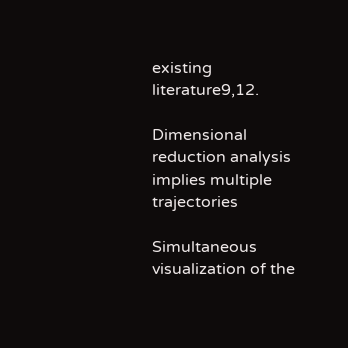existing literature9,12.

Dimensional reduction analysis implies multiple trajectories

Simultaneous visualization of the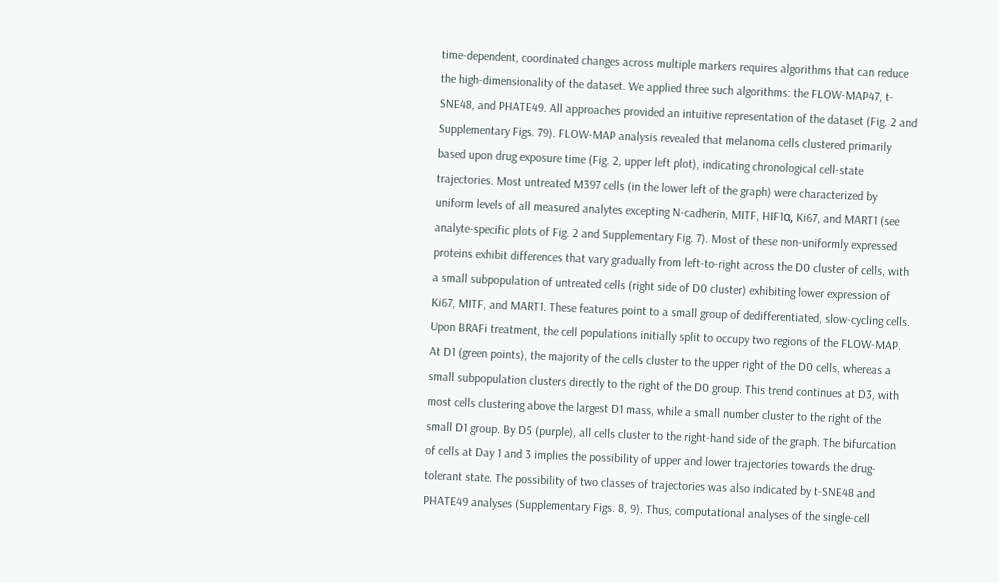time-dependent, coordinated changes across multiple markers requires algorithms that can reduce the high-dimensionality of the dataset. We applied three such algorithms: the FLOW-MAP47, t-SNE48, and PHATE49. All approaches provided an intuitive representation of the dataset (Fig. 2 and Supplementary Figs. 79). FLOW-MAP analysis revealed that melanoma cells clustered primarily based upon drug exposure time (Fig. 2, upper left plot), indicating chronological cell-state trajectories. Most untreated M397 cells (in the lower left of the graph) were characterized by uniform levels of all measured analytes excepting N-cadherin, MITF, HIF1α, Ki67, and MART1 (see analyte-specific plots of Fig. 2 and Supplementary Fig. 7). Most of these non-uniformly expressed proteins exhibit differences that vary gradually from left-to-right across the D0 cluster of cells, with a small subpopulation of untreated cells (right side of D0 cluster) exhibiting lower expression of Ki67, MITF, and MART1. These features point to a small group of dedifferentiated, slow-cycling cells. Upon BRAFi treatment, the cell populations initially split to occupy two regions of the FLOW-MAP. At D1 (green points), the majority of the cells cluster to the upper right of the D0 cells, whereas a small subpopulation clusters directly to the right of the D0 group. This trend continues at D3, with most cells clustering above the largest D1 mass, while a small number cluster to the right of the small D1 group. By D5 (purple), all cells cluster to the right-hand side of the graph. The bifurcation of cells at Day 1 and 3 implies the possibility of upper and lower trajectories towards the drug-tolerant state. The possibility of two classes of trajectories was also indicated by t-SNE48 and PHATE49 analyses (Supplementary Figs. 8, 9). Thus, computational analyses of the single-cell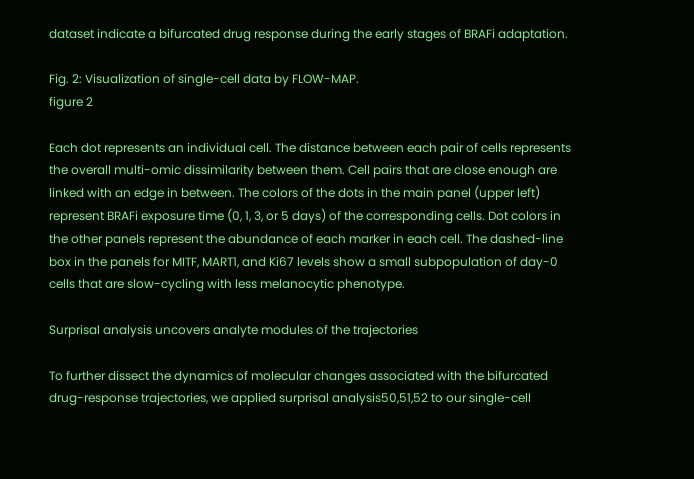dataset indicate a bifurcated drug response during the early stages of BRAFi adaptation.

Fig. 2: Visualization of single-cell data by FLOW-MAP.
figure 2

Each dot represents an individual cell. The distance between each pair of cells represents the overall multi-omic dissimilarity between them. Cell pairs that are close enough are linked with an edge in between. The colors of the dots in the main panel (upper left) represent BRAFi exposure time (0, 1, 3, or 5 days) of the corresponding cells. Dot colors in the other panels represent the abundance of each marker in each cell. The dashed-line box in the panels for MITF, MART1, and Ki67 levels show a small subpopulation of day-0 cells that are slow-cycling with less melanocytic phenotype.

Surprisal analysis uncovers analyte modules of the trajectories

To further dissect the dynamics of molecular changes associated with the bifurcated drug-response trajectories, we applied surprisal analysis50,51,52 to our single-cell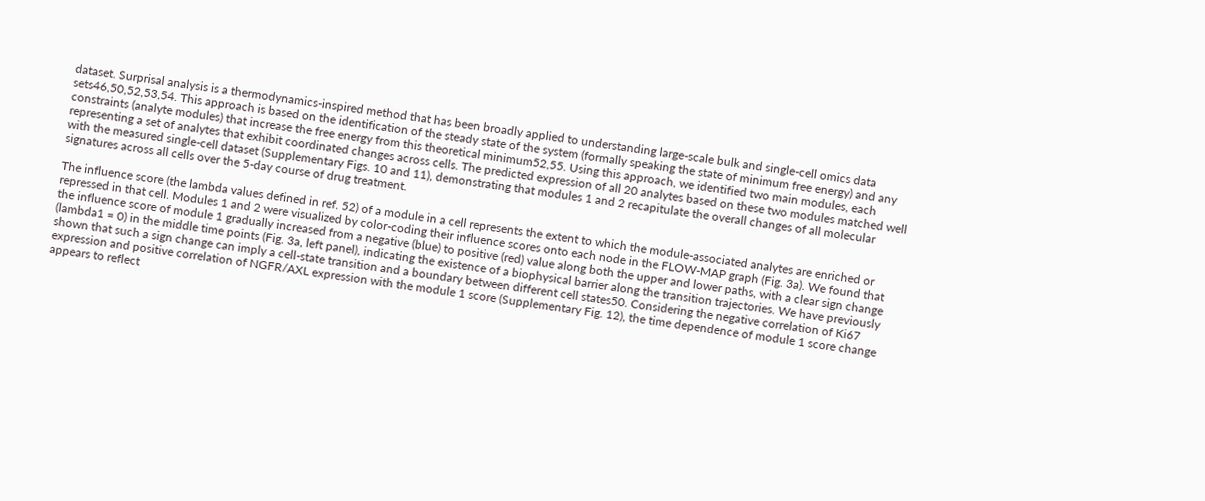dataset. Surprisal analysis is a thermodynamics-inspired method that has been broadly applied to understanding large-scale bulk and single-cell omics data sets46,50,52,53,54. This approach is based on the identification of the steady state of the system (formally speaking the state of minimum free energy) and any constraints (analyte modules) that increase the free energy from this theoretical minimum52,55. Using this approach, we identified two main modules, each representing a set of analytes that exhibit coordinated changes across cells. The predicted expression of all 20 analytes based on these two modules matched well with the measured single-cell dataset (Supplementary Figs. 10 and 11), demonstrating that modules 1 and 2 recapitulate the overall changes of all molecular signatures across all cells over the 5-day course of drug treatment.

The influence score (the lambda values defined in ref. 52) of a module in a cell represents the extent to which the module-associated analytes are enriched or repressed in that cell. Modules 1 and 2 were visualized by color-coding their influence scores onto each node in the FLOW-MAP graph (Fig. 3a). We found that the influence score of module 1 gradually increased from a negative (blue) to positive (red) value along both the upper and lower paths, with a clear sign change (lambda1 = 0) in the middle time points (Fig. 3a, left panel), indicating the existence of a biophysical barrier along the transition trajectories. We have previously shown that such a sign change can imply a cell-state transition and a boundary between different cell states50. Considering the negative correlation of Ki67 expression and positive correlation of NGFR/AXL expression with the module 1 score (Supplementary Fig. 12), the time dependence of module 1 score change appears to reflect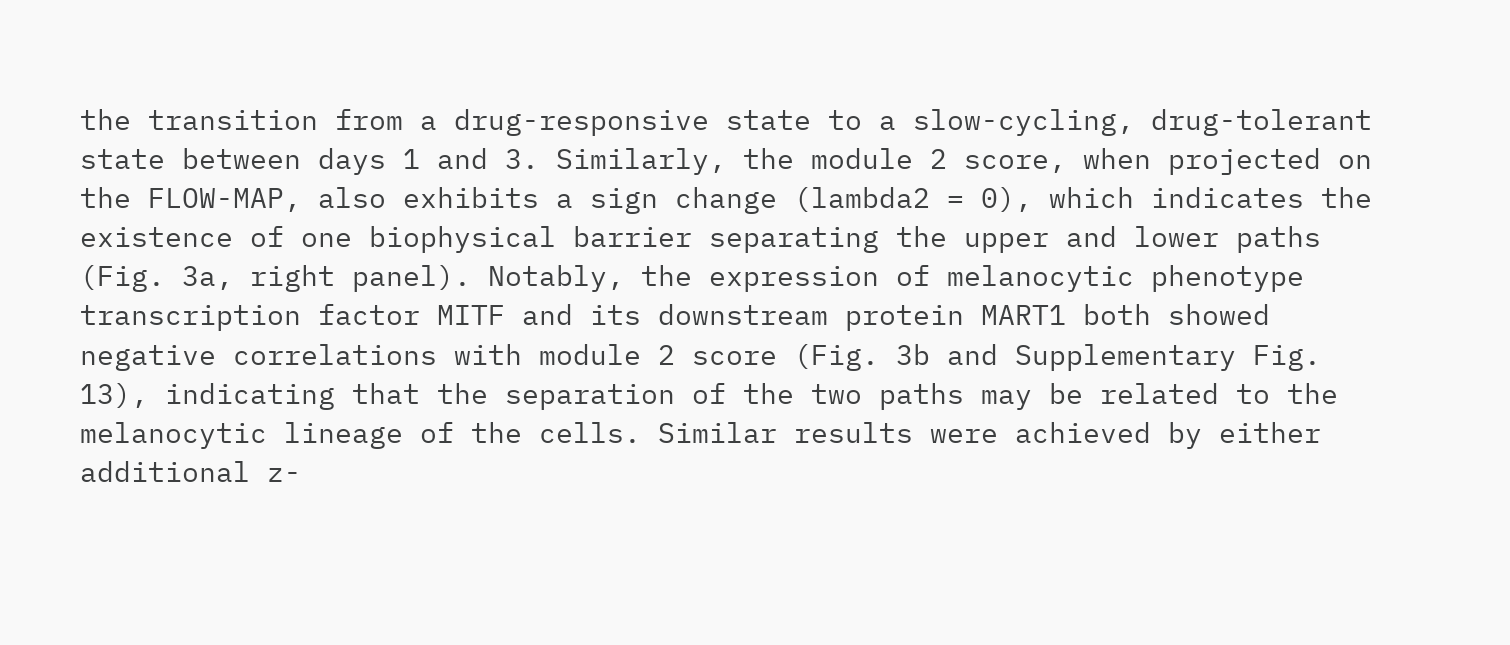the transition from a drug-responsive state to a slow-cycling, drug-tolerant state between days 1 and 3. Similarly, the module 2 score, when projected on the FLOW-MAP, also exhibits a sign change (lambda2 = 0), which indicates the existence of one biophysical barrier separating the upper and lower paths (Fig. 3a, right panel). Notably, the expression of melanocytic phenotype transcription factor MITF and its downstream protein MART1 both showed negative correlations with module 2 score (Fig. 3b and Supplementary Fig. 13), indicating that the separation of the two paths may be related to the melanocytic lineage of the cells. Similar results were achieved by either additional z-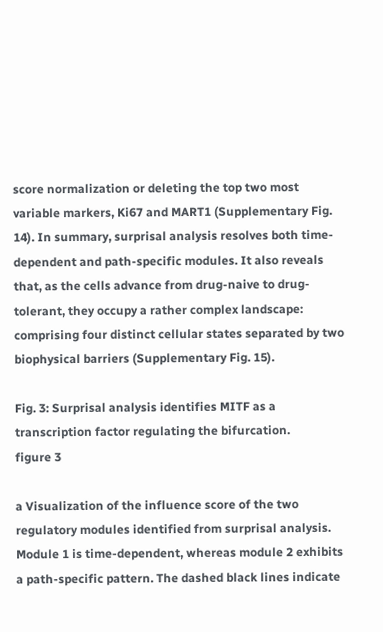score normalization or deleting the top two most variable markers, Ki67 and MART1 (Supplementary Fig. 14). In summary, surprisal analysis resolves both time-dependent and path-specific modules. It also reveals that, as the cells advance from drug-naive to drug-tolerant, they occupy a rather complex landscape: comprising four distinct cellular states separated by two biophysical barriers (Supplementary Fig. 15).

Fig. 3: Surprisal analysis identifies MITF as a transcription factor regulating the bifurcation.
figure 3

a Visualization of the influence score of the two regulatory modules identified from surprisal analysis. Module 1 is time-dependent, whereas module 2 exhibits a path-specific pattern. The dashed black lines indicate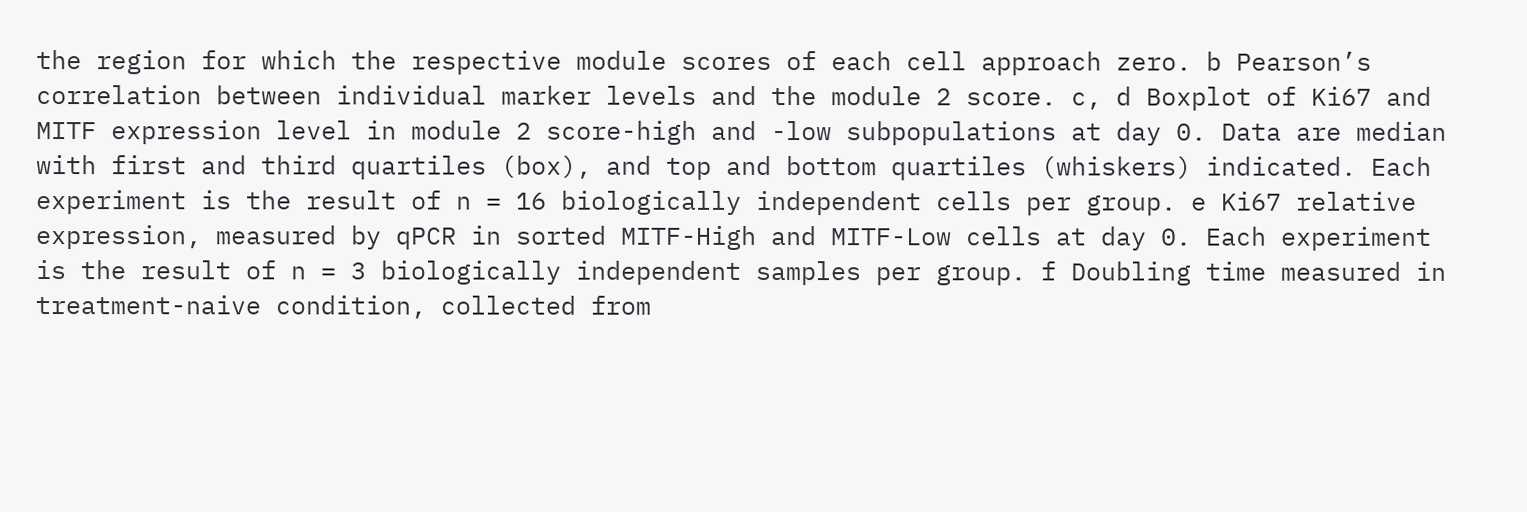the region for which the respective module scores of each cell approach zero. b Pearson’s correlation between individual marker levels and the module 2 score. c, d Boxplot of Ki67 and MITF expression level in module 2 score-high and -low subpopulations at day 0. Data are median with first and third quartiles (box), and top and bottom quartiles (whiskers) indicated. Each experiment is the result of n = 16 biologically independent cells per group. e Ki67 relative expression, measured by qPCR in sorted MITF-High and MITF-Low cells at day 0. Each experiment is the result of n = 3 biologically independent samples per group. f Doubling time measured in treatment-naive condition, collected from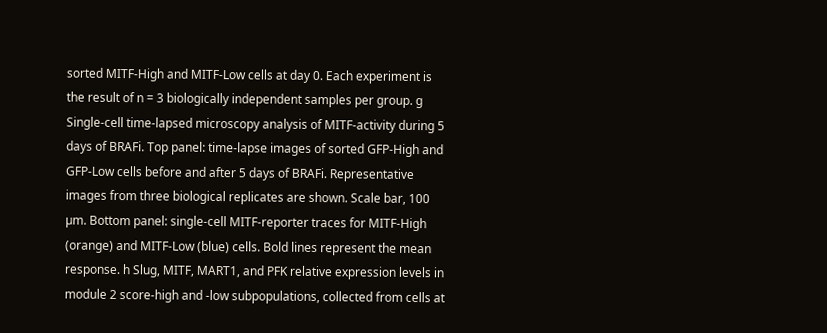sorted MITF-High and MITF-Low cells at day 0. Each experiment is the result of n = 3 biologically independent samples per group. g Single-cell time-lapsed microscopy analysis of MITF-activity during 5 days of BRAFi. Top panel: time-lapse images of sorted GFP-High and GFP-Low cells before and after 5 days of BRAFi. Representative images from three biological replicates are shown. Scale bar, 100 µm. Bottom panel: single-cell MITF-reporter traces for MITF-High (orange) and MITF-Low (blue) cells. Bold lines represent the mean response. h Slug, MITF, MART1, and PFK relative expression levels in module 2 score-high and -low subpopulations, collected from cells at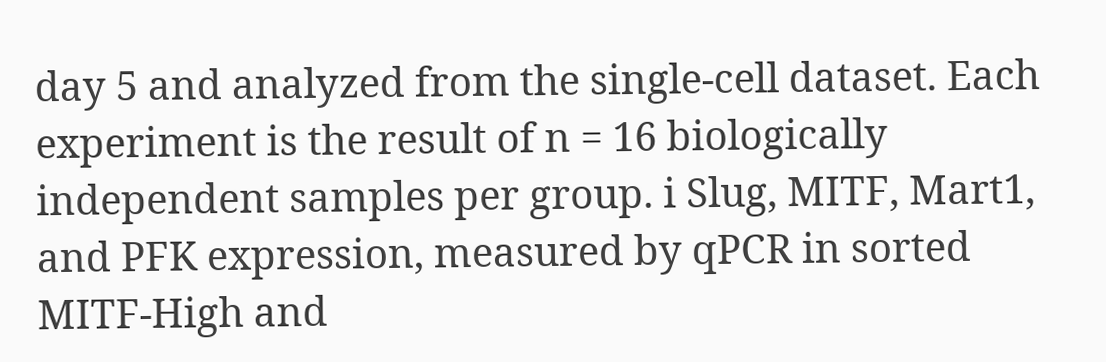day 5 and analyzed from the single-cell dataset. Each experiment is the result of n = 16 biologically independent samples per group. i Slug, MITF, Mart1, and PFK expression, measured by qPCR in sorted MITF-High and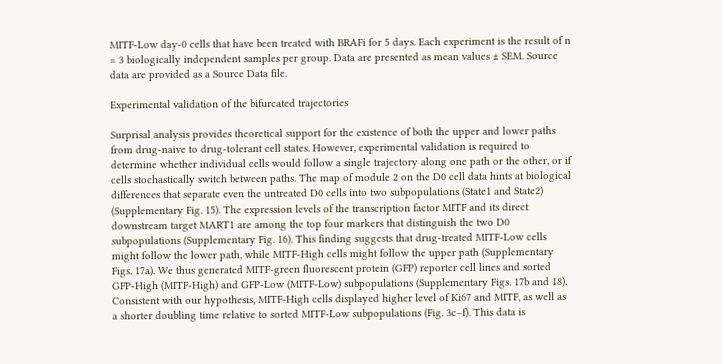MITF-Low day-0 cells that have been treated with BRAFi for 5 days. Each experiment is the result of n = 3 biologically independent samples per group. Data are presented as mean values ± SEM. Source data are provided as a Source Data file.

Experimental validation of the bifurcated trajectories

Surprisal analysis provides theoretical support for the existence of both the upper and lower paths from drug-naive to drug-tolerant cell states. However, experimental validation is required to determine whether individual cells would follow a single trajectory along one path or the other, or if cells stochastically switch between paths. The map of module 2 on the D0 cell data hints at biological differences that separate even the untreated D0 cells into two subpopulations (State1 and State2) (Supplementary Fig. 15). The expression levels of the transcription factor MITF and its direct downstream target MART1 are among the top four markers that distinguish the two D0 subpopulations (Supplementary Fig. 16). This finding suggests that drug-treated MITF-Low cells might follow the lower path, while MITF-High cells might follow the upper path (Supplementary Figs. 17a). We thus generated MITF-green fluorescent protein (GFP) reporter cell lines and sorted GFP-High (MITF-High) and GFP-Low (MITF-Low) subpopulations (Supplementary Figs. 17b and 18). Consistent with our hypothesis, MITF-High cells displayed higher level of Ki67 and MITF, as well as a shorter doubling time relative to sorted MITF-Low subpopulations (Fig. 3c–f). This data is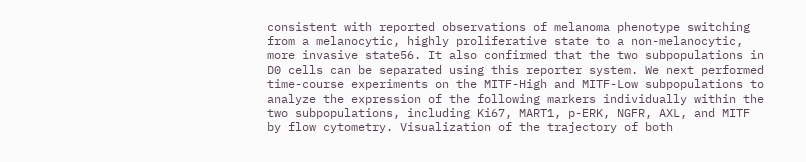consistent with reported observations of melanoma phenotype switching from a melanocytic, highly proliferative state to a non-melanocytic, more invasive state56. It also confirmed that the two subpopulations in D0 cells can be separated using this reporter system. We next performed time-course experiments on the MITF-High and MITF-Low subpopulations to analyze the expression of the following markers individually within the two subpopulations, including Ki67, MART1, p-ERK, NGFR, AXL, and MITF by flow cytometry. Visualization of the trajectory of both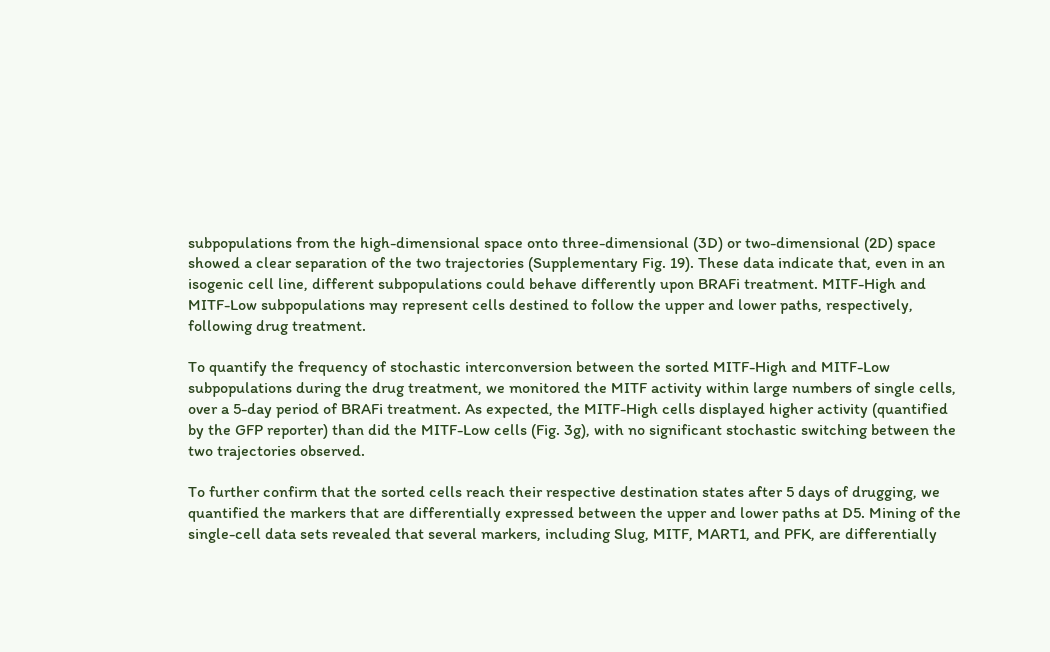subpopulations from the high-dimensional space onto three-dimensional (3D) or two-dimensional (2D) space showed a clear separation of the two trajectories (Supplementary Fig. 19). These data indicate that, even in an isogenic cell line, different subpopulations could behave differently upon BRAFi treatment. MITF-High and MITF-Low subpopulations may represent cells destined to follow the upper and lower paths, respectively, following drug treatment.

To quantify the frequency of stochastic interconversion between the sorted MITF-High and MITF-Low subpopulations during the drug treatment, we monitored the MITF activity within large numbers of single cells, over a 5-day period of BRAFi treatment. As expected, the MITF-High cells displayed higher activity (quantified by the GFP reporter) than did the MITF-Low cells (Fig. 3g), with no significant stochastic switching between the two trajectories observed.

To further confirm that the sorted cells reach their respective destination states after 5 days of drugging, we quantified the markers that are differentially expressed between the upper and lower paths at D5. Mining of the single-cell data sets revealed that several markers, including Slug, MITF, MART1, and PFK, are differentially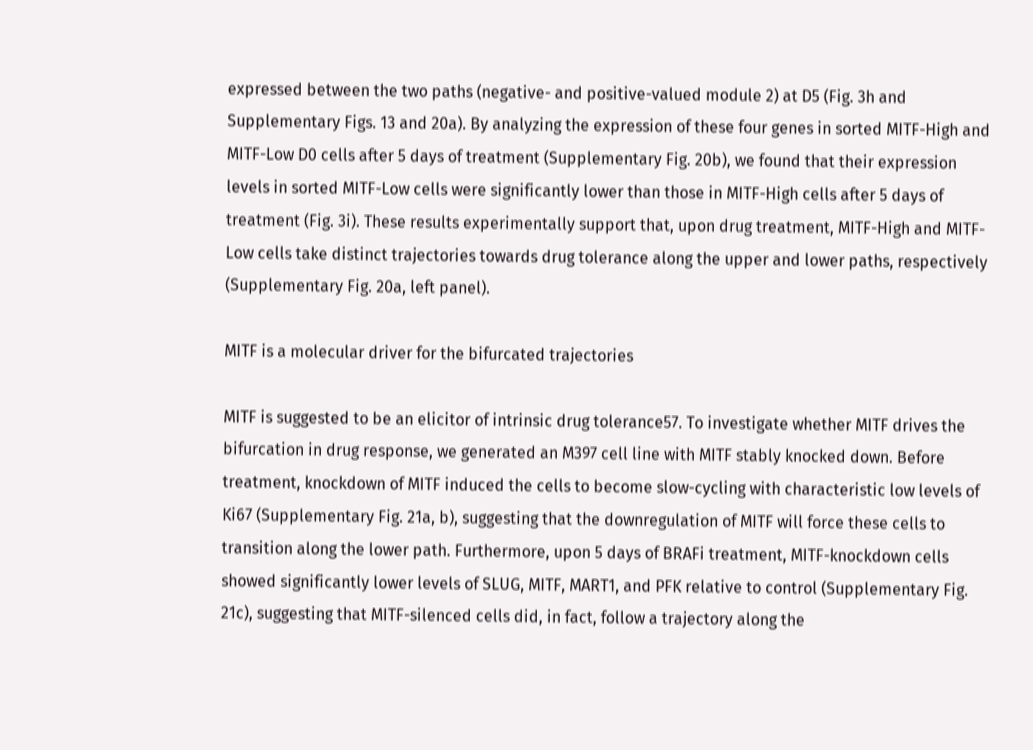expressed between the two paths (negative- and positive-valued module 2) at D5 (Fig. 3h and Supplementary Figs. 13 and 20a). By analyzing the expression of these four genes in sorted MITF-High and MITF-Low D0 cells after 5 days of treatment (Supplementary Fig. 20b), we found that their expression levels in sorted MITF-Low cells were significantly lower than those in MITF-High cells after 5 days of treatment (Fig. 3i). These results experimentally support that, upon drug treatment, MITF-High and MITF-Low cells take distinct trajectories towards drug tolerance along the upper and lower paths, respectively (Supplementary Fig. 20a, left panel).

MITF is a molecular driver for the bifurcated trajectories

MITF is suggested to be an elicitor of intrinsic drug tolerance57. To investigate whether MITF drives the bifurcation in drug response, we generated an M397 cell line with MITF stably knocked down. Before treatment, knockdown of MITF induced the cells to become slow-cycling with characteristic low levels of Ki67 (Supplementary Fig. 21a, b), suggesting that the downregulation of MITF will force these cells to transition along the lower path. Furthermore, upon 5 days of BRAFi treatment, MITF-knockdown cells showed significantly lower levels of SLUG, MITF, MART1, and PFK relative to control (Supplementary Fig. 21c), suggesting that MITF-silenced cells did, in fact, follow a trajectory along the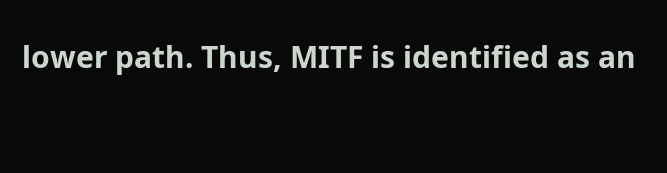lower path. Thus, MITF is identified as an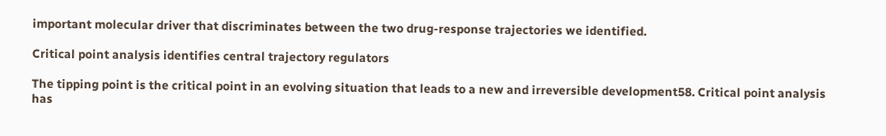important molecular driver that discriminates between the two drug-response trajectories we identified.

Critical point analysis identifies central trajectory regulators

The tipping point is the critical point in an evolving situation that leads to a new and irreversible development58. Critical point analysis has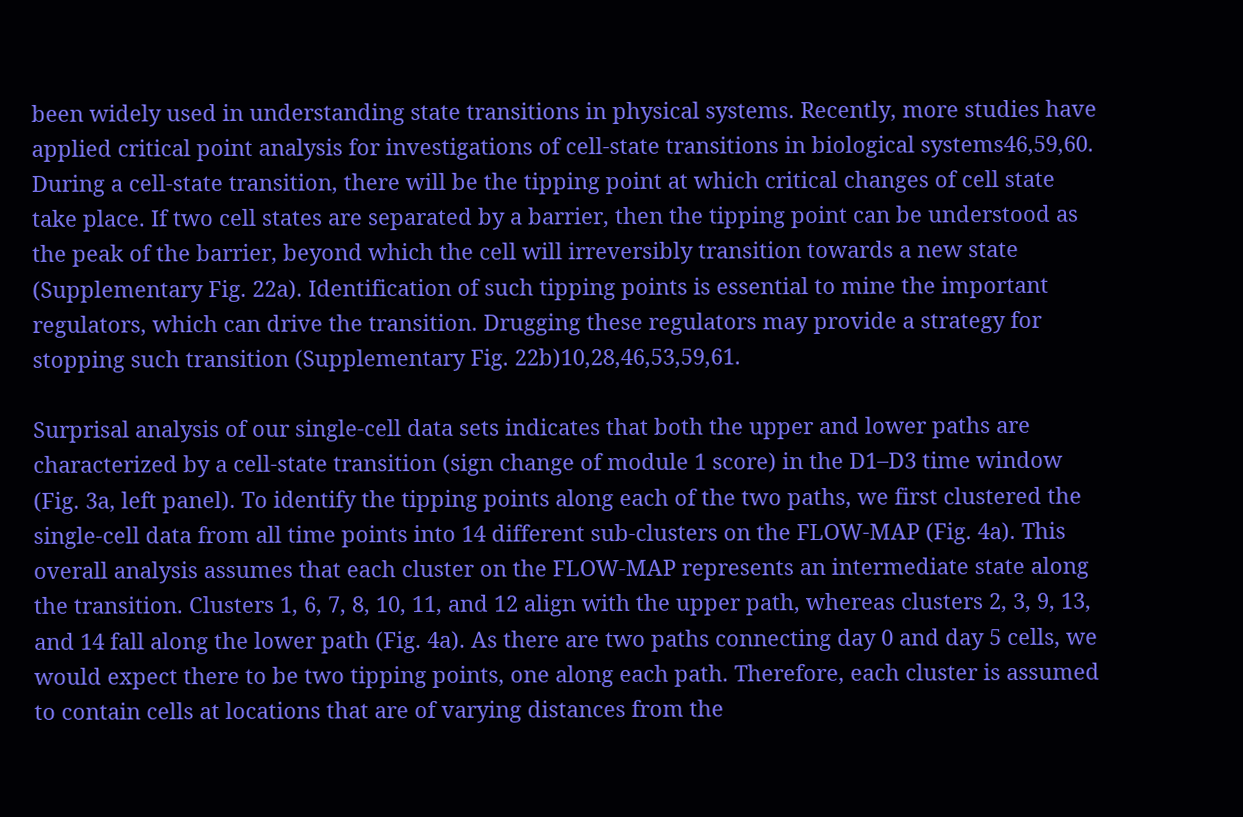been widely used in understanding state transitions in physical systems. Recently, more studies have applied critical point analysis for investigations of cell-state transitions in biological systems46,59,60. During a cell-state transition, there will be the tipping point at which critical changes of cell state take place. If two cell states are separated by a barrier, then the tipping point can be understood as the peak of the barrier, beyond which the cell will irreversibly transition towards a new state (Supplementary Fig. 22a). Identification of such tipping points is essential to mine the important regulators, which can drive the transition. Drugging these regulators may provide a strategy for stopping such transition (Supplementary Fig. 22b)10,28,46,53,59,61.

Surprisal analysis of our single-cell data sets indicates that both the upper and lower paths are characterized by a cell-state transition (sign change of module 1 score) in the D1–D3 time window (Fig. 3a, left panel). To identify the tipping points along each of the two paths, we first clustered the single-cell data from all time points into 14 different sub-clusters on the FLOW-MAP (Fig. 4a). This overall analysis assumes that each cluster on the FLOW-MAP represents an intermediate state along the transition. Clusters 1, 6, 7, 8, 10, 11, and 12 align with the upper path, whereas clusters 2, 3, 9, 13, and 14 fall along the lower path (Fig. 4a). As there are two paths connecting day 0 and day 5 cells, we would expect there to be two tipping points, one along each path. Therefore, each cluster is assumed to contain cells at locations that are of varying distances from the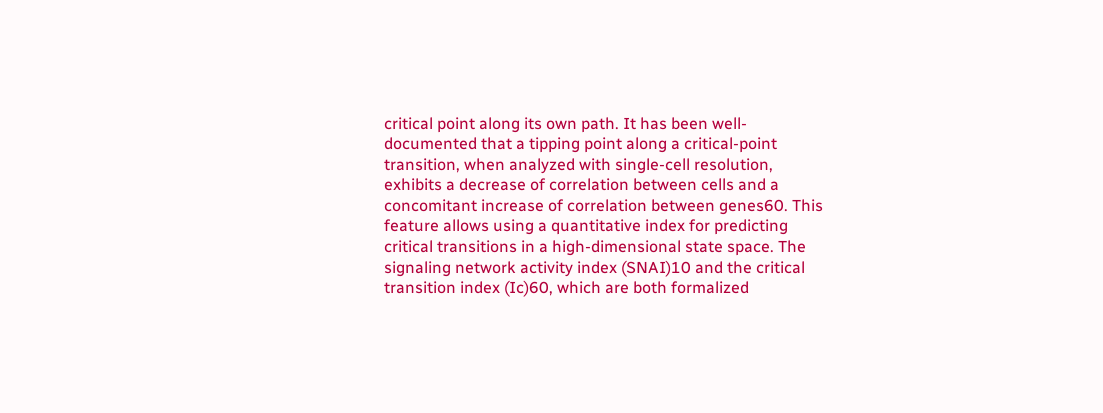critical point along its own path. It has been well-documented that a tipping point along a critical-point transition, when analyzed with single-cell resolution, exhibits a decrease of correlation between cells and a concomitant increase of correlation between genes60. This feature allows using a quantitative index for predicting critical transitions in a high-dimensional state space. The signaling network activity index (SNAI)10 and the critical transition index (Ic)60, which are both formalized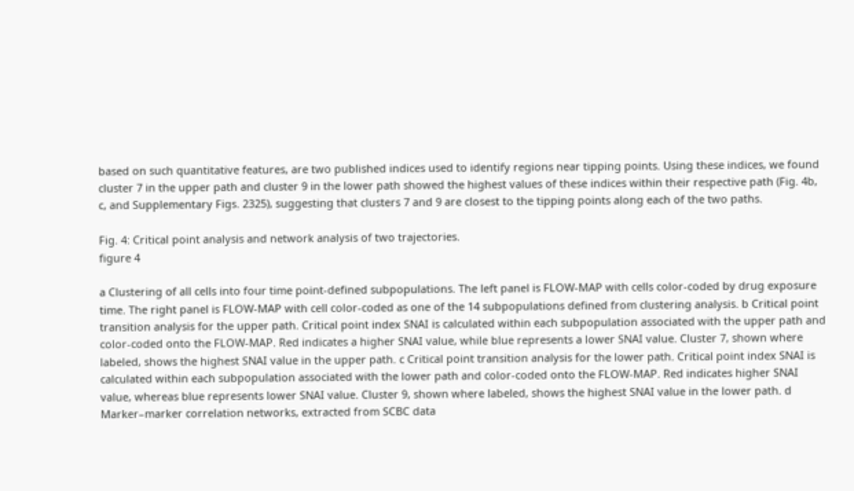based on such quantitative features, are two published indices used to identify regions near tipping points. Using these indices, we found cluster 7 in the upper path and cluster 9 in the lower path showed the highest values of these indices within their respective path (Fig. 4b, c, and Supplementary Figs. 2325), suggesting that clusters 7 and 9 are closest to the tipping points along each of the two paths.

Fig. 4: Critical point analysis and network analysis of two trajectories.
figure 4

a Clustering of all cells into four time point-defined subpopulations. The left panel is FLOW-MAP with cells color-coded by drug exposure time. The right panel is FLOW-MAP with cell color-coded as one of the 14 subpopulations defined from clustering analysis. b Critical point transition analysis for the upper path. Critical point index SNAI is calculated within each subpopulation associated with the upper path and color-coded onto the FLOW-MAP. Red indicates a higher SNAI value, while blue represents a lower SNAI value. Cluster 7, shown where labeled, shows the highest SNAI value in the upper path. c Critical point transition analysis for the lower path. Critical point index SNAI is calculated within each subpopulation associated with the lower path and color-coded onto the FLOW-MAP. Red indicates higher SNAI value, whereas blue represents lower SNAI value. Cluster 9, shown where labeled, shows the highest SNAI value in the lower path. d Marker–marker correlation networks, extracted from SCBC data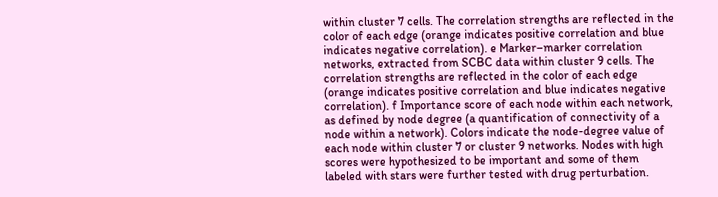within cluster 7 cells. The correlation strengths are reflected in the color of each edge (orange indicates positive correlation and blue indicates negative correlation). e Marker–marker correlation networks, extracted from SCBC data within cluster 9 cells. The correlation strengths are reflected in the color of each edge (orange indicates positive correlation and blue indicates negative correlation). f Importance score of each node within each network, as defined by node degree (a quantification of connectivity of a node within a network). Colors indicate the node-degree value of each node within cluster 7 or cluster 9 networks. Nodes with high scores were hypothesized to be important and some of them labeled with stars were further tested with drug perturbation.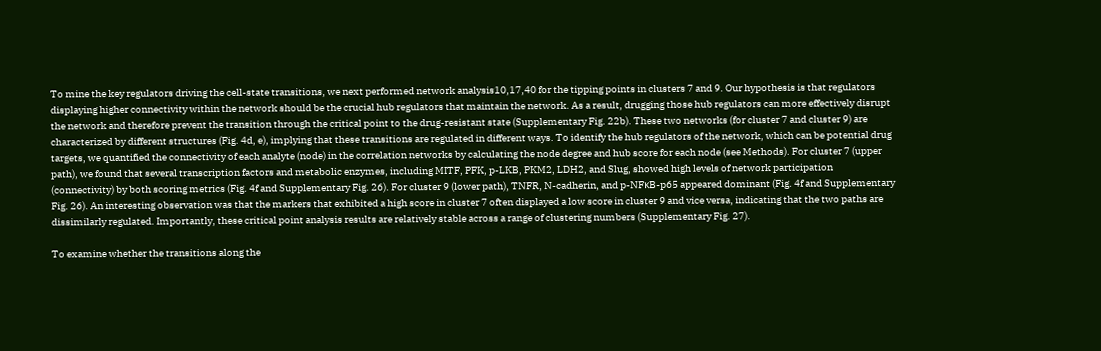To mine the key regulators driving the cell-state transitions, we next performed network analysis10,17,40 for the tipping points in clusters 7 and 9. Our hypothesis is that regulators displaying higher connectivity within the network should be the crucial hub regulators that maintain the network. As a result, drugging those hub regulators can more effectively disrupt the network and therefore prevent the transition through the critical point to the drug-resistant state (Supplementary Fig. 22b). These two networks (for cluster 7 and cluster 9) are characterized by different structures (Fig. 4d, e), implying that these transitions are regulated in different ways. To identify the hub regulators of the network, which can be potential drug targets, we quantified the connectivity of each analyte (node) in the correlation networks by calculating the node degree and hub score for each node (see Methods). For cluster 7 (upper path), we found that several transcription factors and metabolic enzymes, including MITF, PFK, p-LKB, PKM2, LDH2, and Slug, showed high levels of network participation (connectivity) by both scoring metrics (Fig. 4f and Supplementary Fig. 26). For cluster 9 (lower path), TNFR, N-cadherin, and p-NFκB-p65 appeared dominant (Fig. 4f and Supplementary Fig. 26). An interesting observation was that the markers that exhibited a high score in cluster 7 often displayed a low score in cluster 9 and vice versa, indicating that the two paths are dissimilarly regulated. Importantly, these critical point analysis results are relatively stable across a range of clustering numbers (Supplementary Fig. 27).

To examine whether the transitions along the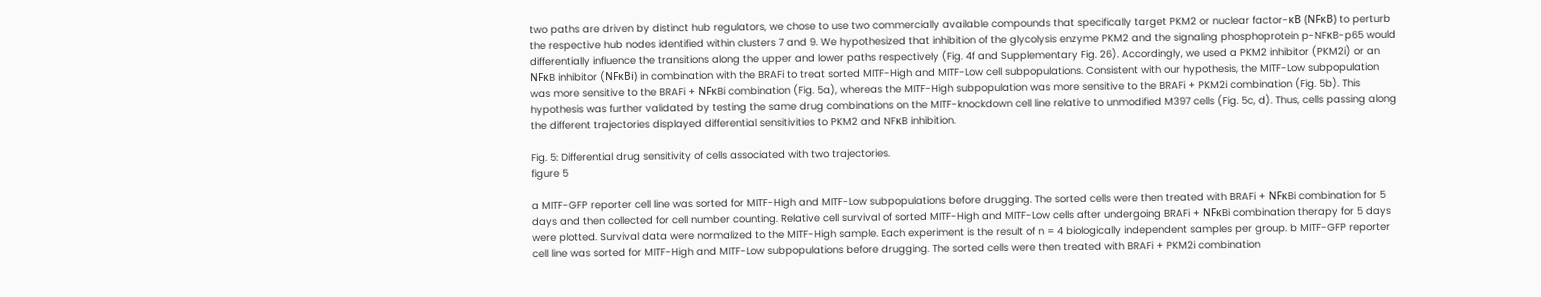two paths are driven by distinct hub regulators, we chose to use two commercially available compounds that specifically target PKM2 or nuclear factor-κB (NFκB) to perturb the respective hub nodes identified within clusters 7 and 9. We hypothesized that inhibition of the glycolysis enzyme PKM2 and the signaling phosphoprotein p-NFκB-p65 would differentially influence the transitions along the upper and lower paths respectively (Fig. 4f and Supplementary Fig. 26). Accordingly, we used a PKM2 inhibitor (PKM2i) or an NFκB inhibitor (NFκBi) in combination with the BRAFi to treat sorted MITF-High and MITF-Low cell subpopulations. Consistent with our hypothesis, the MITF-Low subpopulation was more sensitive to the BRAFi + NFκBi combination (Fig. 5a), whereas the MITF-High subpopulation was more sensitive to the BRAFi + PKM2i combination (Fig. 5b). This hypothesis was further validated by testing the same drug combinations on the MITF-knockdown cell line relative to unmodified M397 cells (Fig. 5c, d). Thus, cells passing along the different trajectories displayed differential sensitivities to PKM2 and NFκB inhibition.

Fig. 5: Differential drug sensitivity of cells associated with two trajectories.
figure 5

a MITF-GFP reporter cell line was sorted for MITF-High and MITF-Low subpopulations before drugging. The sorted cells were then treated with BRAFi + NFκBi combination for 5 days and then collected for cell number counting. Relative cell survival of sorted MITF-High and MITF-Low cells after undergoing BRAFi + NFκBi combination therapy for 5 days were plotted. Survival data were normalized to the MITF-High sample. Each experiment is the result of n = 4 biologically independent samples per group. b MITF-GFP reporter cell line was sorted for MITF-High and MITF-Low subpopulations before drugging. The sorted cells were then treated with BRAFi + PKM2i combination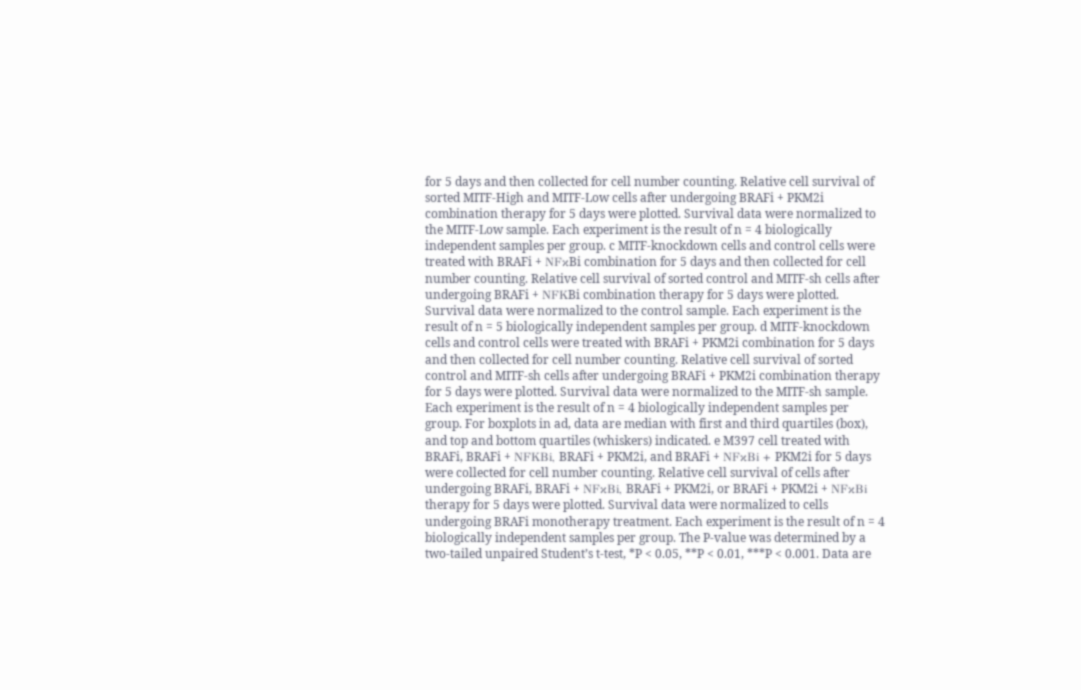for 5 days and then collected for cell number counting. Relative cell survival of sorted MITF-High and MITF-Low cells after undergoing BRAFi + PKM2i combination therapy for 5 days were plotted. Survival data were normalized to the MITF-Low sample. Each experiment is the result of n = 4 biologically independent samples per group. c MITF-knockdown cells and control cells were treated with BRAFi + NFκBi combination for 5 days and then collected for cell number counting. Relative cell survival of sorted control and MITF-sh cells after undergoing BRAFi + NFΚBi combination therapy for 5 days were plotted. Survival data were normalized to the control sample. Each experiment is the result of n = 5 biologically independent samples per group. d MITF-knockdown cells and control cells were treated with BRAFi + PKM2i combination for 5 days and then collected for cell number counting. Relative cell survival of sorted control and MITF-sh cells after undergoing BRAFi + PKM2i combination therapy for 5 days were plotted. Survival data were normalized to the MITF-sh sample. Each experiment is the result of n = 4 biologically independent samples per group. For boxplots in ad, data are median with first and third quartiles (box), and top and bottom quartiles (whiskers) indicated. e M397 cell treated with BRAFi, BRAFi + NFΚBi, BRAFi + PKM2i, and BRAFi + NFκBi + PKM2i for 5 days were collected for cell number counting. Relative cell survival of cells after undergoing BRAFi, BRAFi + NFκBi, BRAFi + PKM2i, or BRAFi + PKM2i + NFκBi therapy for 5 days were plotted. Survival data were normalized to cells undergoing BRAFi monotherapy treatment. Each experiment is the result of n = 4 biologically independent samples per group. The P-value was determined by a two-tailed unpaired Student’s t-test, *P < 0.05, **P < 0.01, ***P < 0.001. Data are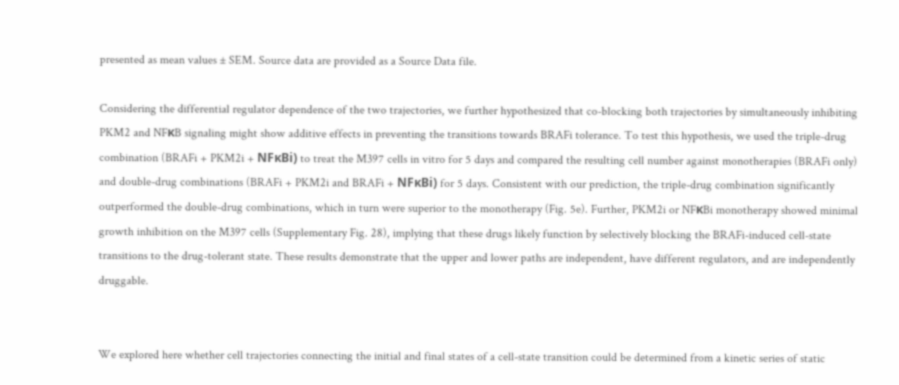presented as mean values ± SEM. Source data are provided as a Source Data file.

Considering the differential regulator dependence of the two trajectories, we further hypothesized that co-blocking both trajectories by simultaneously inhibiting PKM2 and NFκB signaling might show additive effects in preventing the transitions towards BRAFi tolerance. To test this hypothesis, we used the triple-drug combination (BRAFi + PKM2i + NFκBi) to treat the M397 cells in vitro for 5 days and compared the resulting cell number against monotherapies (BRAFi only) and double-drug combinations (BRAFi + PKM2i and BRAFi + NFκBi) for 5 days. Consistent with our prediction, the triple-drug combination significantly outperformed the double-drug combinations, which in turn were superior to the monotherapy (Fig. 5e). Further, PKM2i or NFκBi monotherapy showed minimal growth inhibition on the M397 cells (Supplementary Fig. 28), implying that these drugs likely function by selectively blocking the BRAFi-induced cell-state transitions to the drug-tolerant state. These results demonstrate that the upper and lower paths are independent, have different regulators, and are independently druggable.


We explored here whether cell trajectories connecting the initial and final states of a cell-state transition could be determined from a kinetic series of static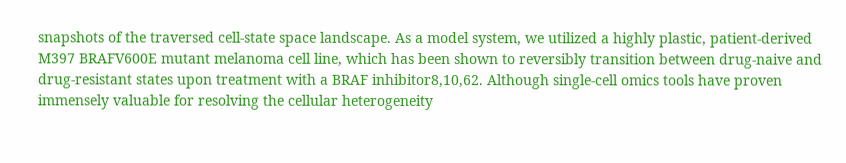snapshots of the traversed cell-state space landscape. As a model system, we utilized a highly plastic, patient-derived M397 BRAFV600E mutant melanoma cell line, which has been shown to reversibly transition between drug-naive and drug-resistant states upon treatment with a BRAF inhibitor8,10,62. Although single-cell omics tools have proven immensely valuable for resolving the cellular heterogeneity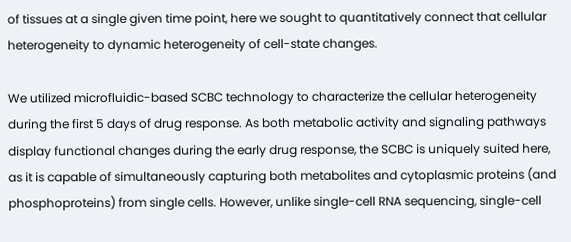of tissues at a single given time point, here we sought to quantitatively connect that cellular heterogeneity to dynamic heterogeneity of cell-state changes.

We utilized microfluidic-based SCBC technology to characterize the cellular heterogeneity during the first 5 days of drug response. As both metabolic activity and signaling pathways display functional changes during the early drug response, the SCBC is uniquely suited here, as it is capable of simultaneously capturing both metabolites and cytoplasmic proteins (and phosphoproteins) from single cells. However, unlike single-cell RNA sequencing, single-cell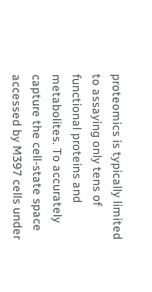proteomics is typically limited to assaying only tens of functional proteins and metabolites. To accurately capture the cell-state space accessed by M397 cells under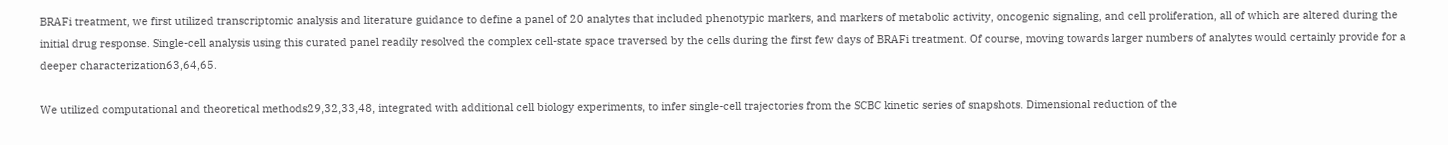BRAFi treatment, we first utilized transcriptomic analysis and literature guidance to define a panel of 20 analytes that included phenotypic markers, and markers of metabolic activity, oncogenic signaling, and cell proliferation, all of which are altered during the initial drug response. Single-cell analysis using this curated panel readily resolved the complex cell-state space traversed by the cells during the first few days of BRAFi treatment. Of course, moving towards larger numbers of analytes would certainly provide for a deeper characterization63,64,65.

We utilized computational and theoretical methods29,32,33,48, integrated with additional cell biology experiments, to infer single-cell trajectories from the SCBC kinetic series of snapshots. Dimensional reduction of the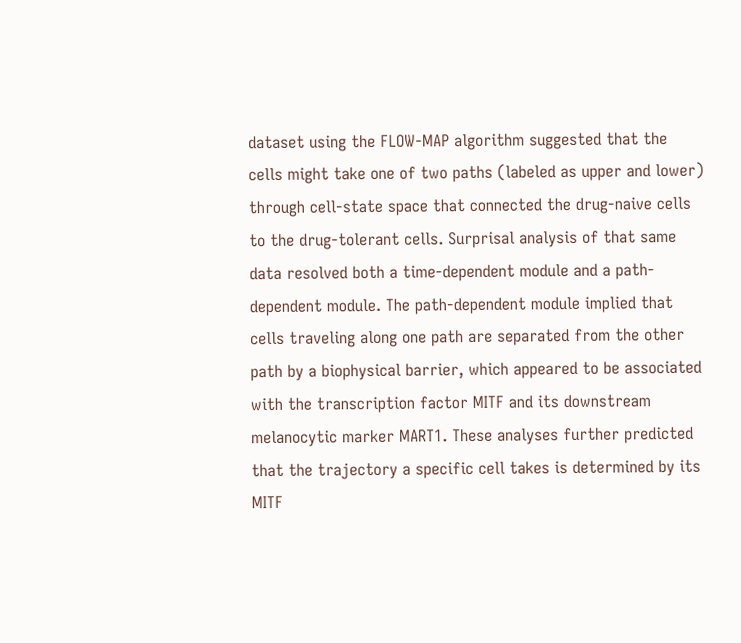dataset using the FLOW-MAP algorithm suggested that the cells might take one of two paths (labeled as upper and lower) through cell-state space that connected the drug-naive cells to the drug-tolerant cells. Surprisal analysis of that same data resolved both a time-dependent module and a path-dependent module. The path-dependent module implied that cells traveling along one path are separated from the other path by a biophysical barrier, which appeared to be associated with the transcription factor MITF and its downstream melanocytic marker MART1. These analyses further predicted that the trajectory a specific cell takes is determined by its MITF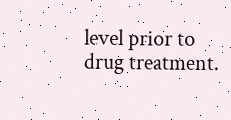level prior to drug treatment.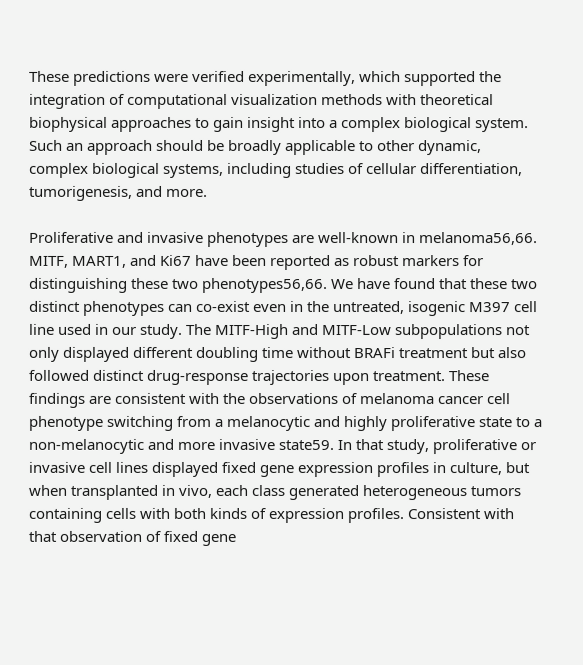These predictions were verified experimentally, which supported the integration of computational visualization methods with theoretical biophysical approaches to gain insight into a complex biological system. Such an approach should be broadly applicable to other dynamic, complex biological systems, including studies of cellular differentiation, tumorigenesis, and more.

Proliferative and invasive phenotypes are well-known in melanoma56,66. MITF, MART1, and Ki67 have been reported as robust markers for distinguishing these two phenotypes56,66. We have found that these two distinct phenotypes can co-exist even in the untreated, isogenic M397 cell line used in our study. The MITF-High and MITF-Low subpopulations not only displayed different doubling time without BRAFi treatment but also followed distinct drug-response trajectories upon treatment. These findings are consistent with the observations of melanoma cancer cell phenotype switching from a melanocytic and highly proliferative state to a non-melanocytic and more invasive state59. In that study, proliferative or invasive cell lines displayed fixed gene expression profiles in culture, but when transplanted in vivo, each class generated heterogeneous tumors containing cells with both kinds of expression profiles. Consistent with that observation of fixed gene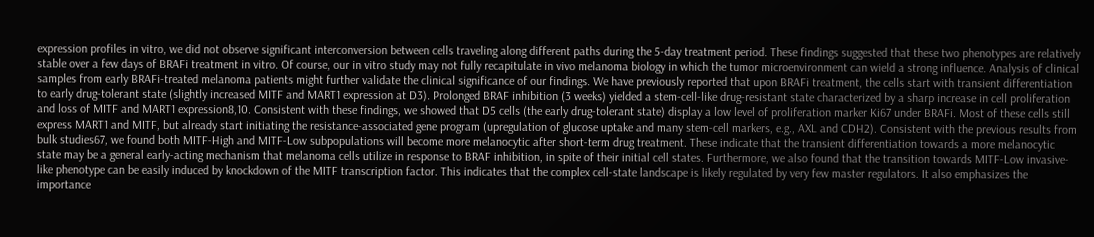expression profiles in vitro, we did not observe significant interconversion between cells traveling along different paths during the 5-day treatment period. These findings suggested that these two phenotypes are relatively stable over a few days of BRAFi treatment in vitro. Of course, our in vitro study may not fully recapitulate in vivo melanoma biology in which the tumor microenvironment can wield a strong influence. Analysis of clinical samples from early BRAFi-treated melanoma patients might further validate the clinical significance of our findings. We have previously reported that upon BRAFi treatment, the cells start with transient differentiation to early drug-tolerant state (slightly increased MITF and MART1 expression at D3). Prolonged BRAF inhibition (3 weeks) yielded a stem-cell-like drug-resistant state characterized by a sharp increase in cell proliferation and loss of MITF and MART1 expression8,10. Consistent with these findings, we showed that D5 cells (the early drug-tolerant state) display a low level of proliferation marker Ki67 under BRAFi. Most of these cells still express MART1 and MITF, but already start initiating the resistance-associated gene program (upregulation of glucose uptake and many stem-cell markers, e.g., AXL and CDH2). Consistent with the previous results from bulk studies67, we found both MITF-High and MITF-Low subpopulations will become more melanocytic after short-term drug treatment. These indicate that the transient differentiation towards a more melanocytic state may be a general early-acting mechanism that melanoma cells utilize in response to BRAF inhibition, in spite of their initial cell states. Furthermore, we also found that the transition towards MITF-Low invasive-like phenotype can be easily induced by knockdown of the MITF transcription factor. This indicates that the complex cell-state landscape is likely regulated by very few master regulators. It also emphasizes the importance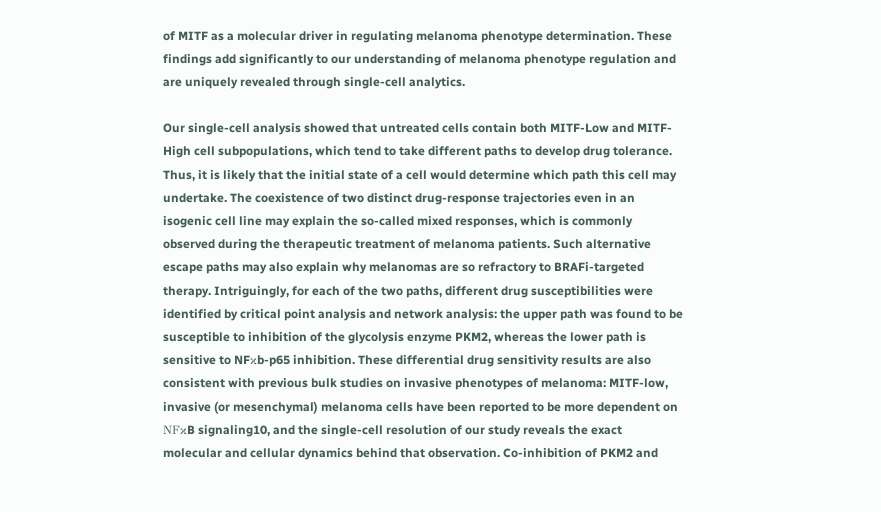of MITF as a molecular driver in regulating melanoma phenotype determination. These findings add significantly to our understanding of melanoma phenotype regulation and are uniquely revealed through single-cell analytics.

Our single-cell analysis showed that untreated cells contain both MITF-Low and MITF-High cell subpopulations, which tend to take different paths to develop drug tolerance. Thus, it is likely that the initial state of a cell would determine which path this cell may undertake. The coexistence of two distinct drug-response trajectories even in an isogenic cell line may explain the so-called mixed responses, which is commonly observed during the therapeutic treatment of melanoma patients. Such alternative escape paths may also explain why melanomas are so refractory to BRAFi-targeted therapy. Intriguingly, for each of the two paths, different drug susceptibilities were identified by critical point analysis and network analysis: the upper path was found to be susceptible to inhibition of the glycolysis enzyme PKM2, whereas the lower path is sensitive to NFκb-p65 inhibition. These differential drug sensitivity results are also consistent with previous bulk studies on invasive phenotypes of melanoma: MITF-low, invasive (or mesenchymal) melanoma cells have been reported to be more dependent on NFκB signaling10, and the single-cell resolution of our study reveals the exact molecular and cellular dynamics behind that observation. Co-inhibition of PKM2 and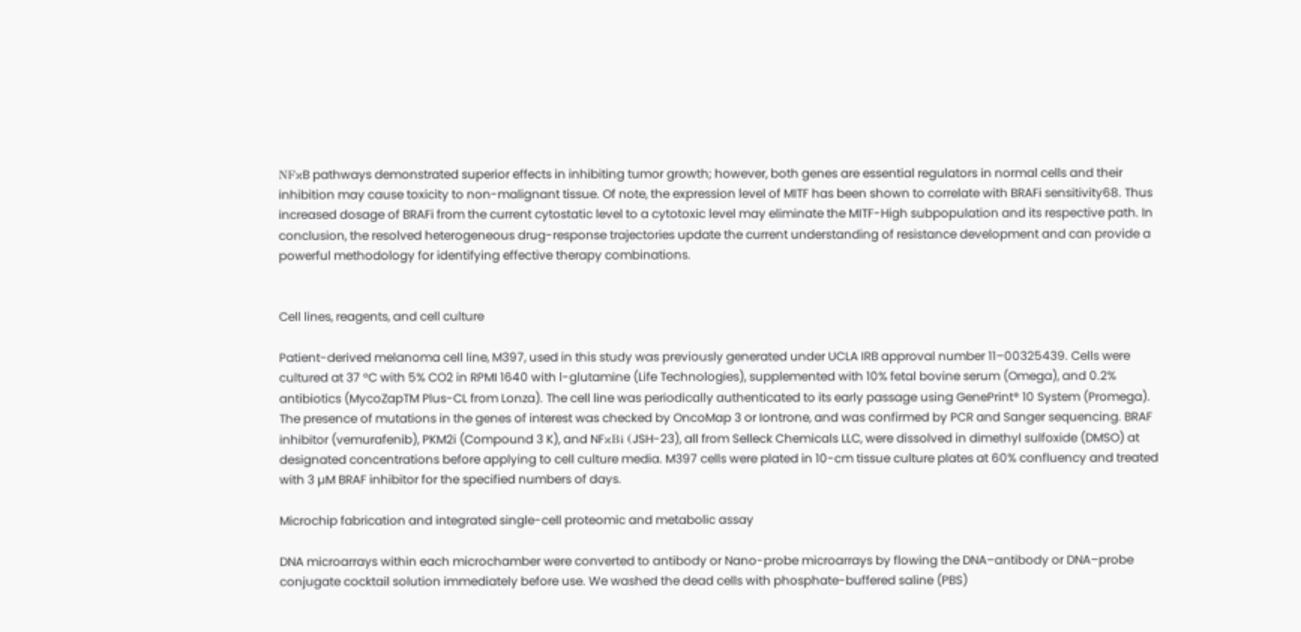NFκB pathways demonstrated superior effects in inhibiting tumor growth; however, both genes are essential regulators in normal cells and their inhibition may cause toxicity to non-malignant tissue. Of note, the expression level of MITF has been shown to correlate with BRAFi sensitivity68. Thus increased dosage of BRAFi from the current cytostatic level to a cytotoxic level may eliminate the MITF-High subpopulation and its respective path. In conclusion, the resolved heterogeneous drug-response trajectories update the current understanding of resistance development and can provide a powerful methodology for identifying effective therapy combinations.


Cell lines, reagents, and cell culture

Patient-derived melanoma cell line, M397, used in this study was previously generated under UCLA IRB approval number 11–00325439. Cells were cultured at 37 °C with 5% CO2 in RPMI 1640 with l-glutamine (Life Technologies), supplemented with 10% fetal bovine serum (Omega), and 0.2% antibiotics (MycoZapTM Plus-CL from Lonza). The cell line was periodically authenticated to its early passage using GenePrint® 10 System (Promega). The presence of mutations in the genes of interest was checked by OncoMap 3 or Iontrone, and was confirmed by PCR and Sanger sequencing. BRAF inhibitor (vemurafenib), PKM2i (Compound 3 K), and NFκBi (JSH-23), all from Selleck Chemicals LLC, were dissolved in dimethyl sulfoxide (DMSO) at designated concentrations before applying to cell culture media. M397 cells were plated in 10-cm tissue culture plates at 60% confluency and treated with 3 µM BRAF inhibitor for the specified numbers of days.

Microchip fabrication and integrated single-cell proteomic and metabolic assay

DNA microarrays within each microchamber were converted to antibody or Nano-probe microarrays by flowing the DNA–antibody or DNA–probe conjugate cocktail solution immediately before use. We washed the dead cells with phosphate-buffered saline (PBS)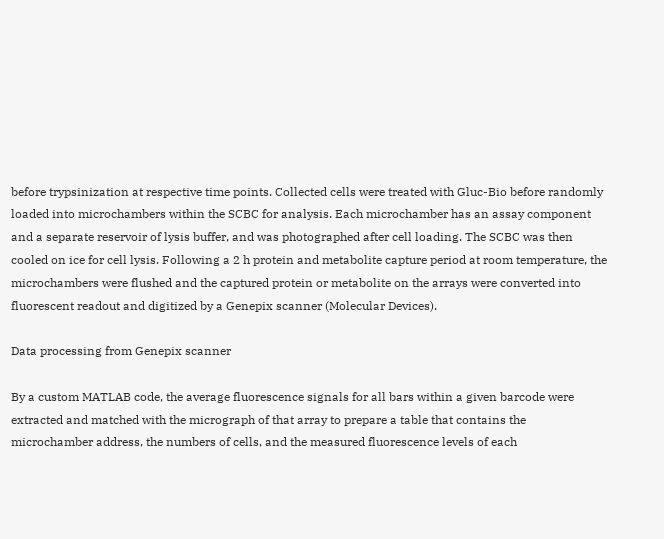before trypsinization at respective time points. Collected cells were treated with Gluc-Bio before randomly loaded into microchambers within the SCBC for analysis. Each microchamber has an assay component and a separate reservoir of lysis buffer, and was photographed after cell loading. The SCBC was then cooled on ice for cell lysis. Following a 2 h protein and metabolite capture period at room temperature, the microchambers were flushed and the captured protein or metabolite on the arrays were converted into fluorescent readout and digitized by a Genepix scanner (Molecular Devices).

Data processing from Genepix scanner

By a custom MATLAB code, the average fluorescence signals for all bars within a given barcode were extracted and matched with the micrograph of that array to prepare a table that contains the microchamber address, the numbers of cells, and the measured fluorescence levels of each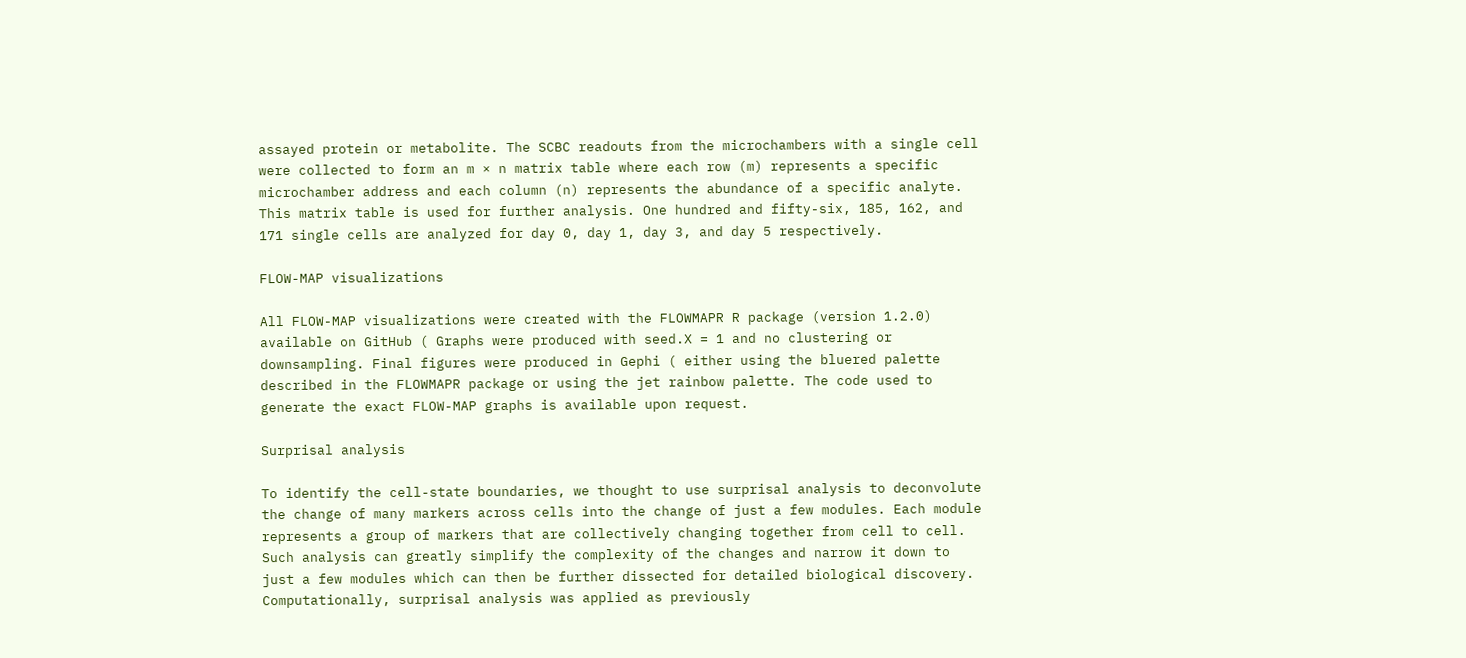assayed protein or metabolite. The SCBC readouts from the microchambers with a single cell were collected to form an m × n matrix table where each row (m) represents a specific microchamber address and each column (n) represents the abundance of a specific analyte. This matrix table is used for further analysis. One hundred and fifty-six, 185, 162, and 171 single cells are analyzed for day 0, day 1, day 3, and day 5 respectively.

FLOW-MAP visualizations

All FLOW-MAP visualizations were created with the FLOWMAPR R package (version 1.2.0) available on GitHub ( Graphs were produced with seed.X = 1 and no clustering or downsampling. Final figures were produced in Gephi ( either using the bluered palette described in the FLOWMAPR package or using the jet rainbow palette. The code used to generate the exact FLOW-MAP graphs is available upon request.

Surprisal analysis

To identify the cell-state boundaries, we thought to use surprisal analysis to deconvolute the change of many markers across cells into the change of just a few modules. Each module represents a group of markers that are collectively changing together from cell to cell. Such analysis can greatly simplify the complexity of the changes and narrow it down to just a few modules which can then be further dissected for detailed biological discovery. Computationally, surprisal analysis was applied as previously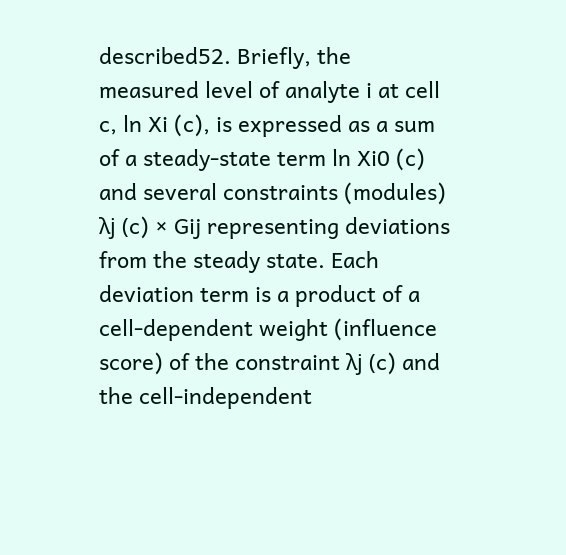described52. Briefly, the measured level of analyte i at cell c, ln Xi (c), is expressed as a sum of a steady-state term ln Xi0 (c) and several constraints (modules) λj (c) × Gij representing deviations from the steady state. Each deviation term is a product of a cell-dependent weight (influence score) of the constraint λj (c) and the cell-independent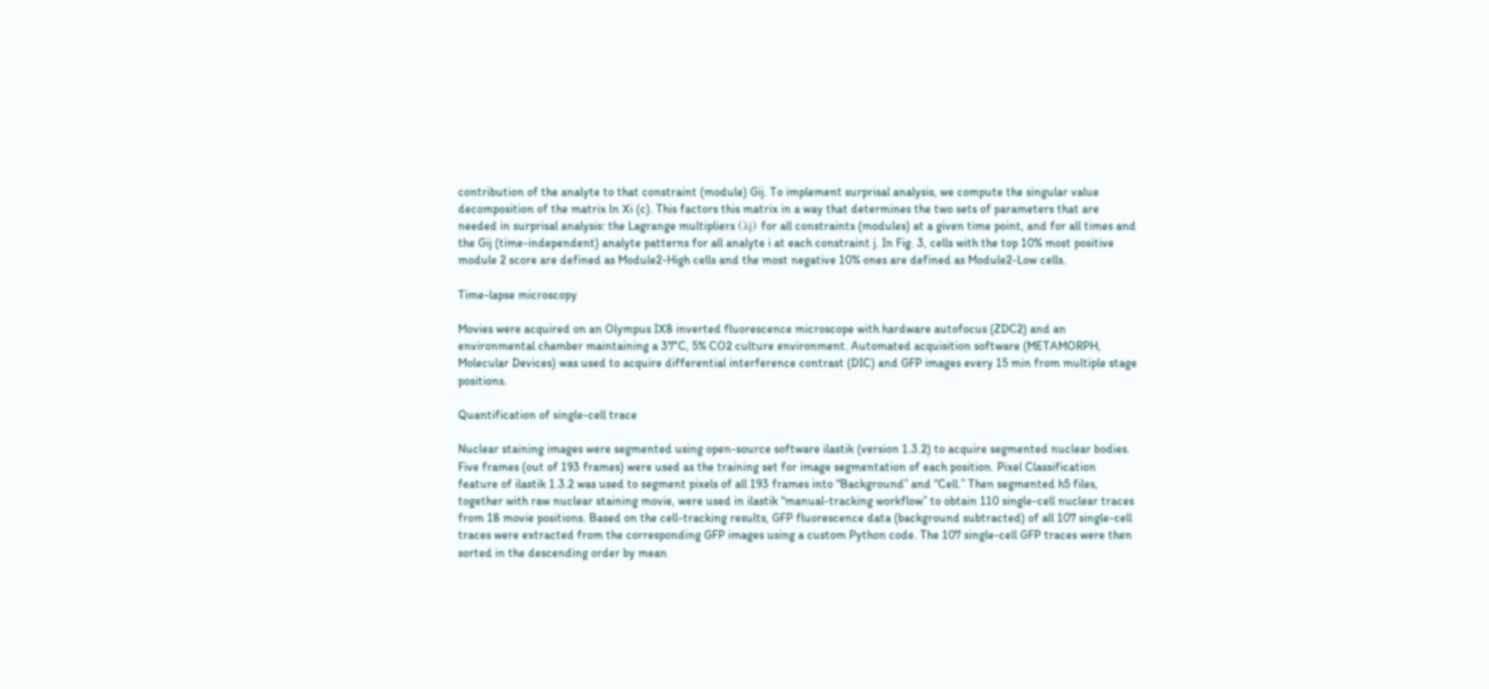contribution of the analyte to that constraint (module) Gij. To implement surprisal analysis, we compute the singular value decomposition of the matrix ln Xi (c). This factors this matrix in a way that determines the two sets of parameters that are needed in surprisal analysis: the Lagrange multipliers (λj) for all constraints (modules) at a given time point, and for all times and the Gij (time-independent) analyte patterns for all analyte i at each constraint j. In Fig. 3, cells with the top 10% most positive module 2 score are defined as Module2-High cells and the most negative 10% ones are defined as Module2-Low cells.

Time-lapse microscopy

Movies were acquired on an Olympus IX8 inverted fluorescence microscope with hardware autofocus (ZDC2) and an environmental chamber maintaining a 37°C, 5% CO2 culture environment. Automated acquisition software (METAMORPH, Molecular Devices) was used to acquire differential interference contrast (DIC) and GFP images every 15 min from multiple stage positions.

Quantification of single-cell trace

Nuclear staining images were segmented using open-source software ilastik (version 1.3.2) to acquire segmented nuclear bodies. Five frames (out of 193 frames) were used as the training set for image segmentation of each position. Pixel Classification feature of ilastik 1.3.2 was used to segment pixels of all 193 frames into “Background” and “Cell.” Then segmented h5 files, together with raw nuclear staining movie, were used in ilastik “manual-tracking workflow” to obtain 110 single-cell nuclear traces from 18 movie positions. Based on the cell-tracking results, GFP fluorescence data (background subtracted) of all 107 single-cell traces were extracted from the corresponding GFP images using a custom Python code. The 107 single-cell GFP traces were then sorted in the descending order by mean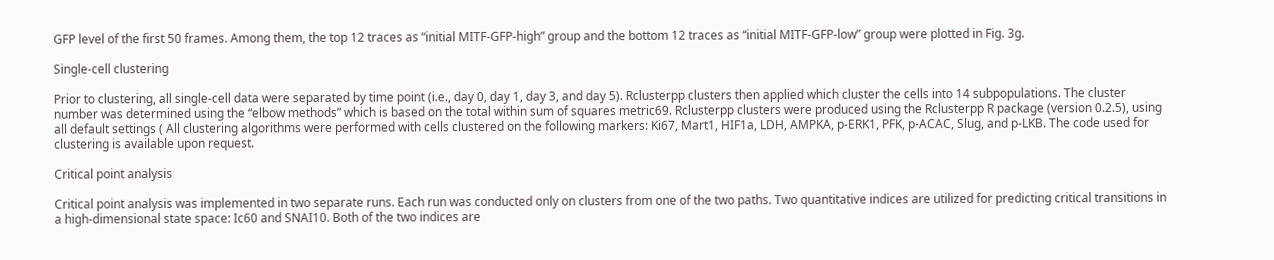GFP level of the first 50 frames. Among them, the top 12 traces as “initial MITF-GFP-high” group and the bottom 12 traces as “initial MITF-GFP-low” group were plotted in Fig. 3g.

Single-cell clustering

Prior to clustering, all single-cell data were separated by time point (i.e., day 0, day 1, day 3, and day 5). Rclusterpp clusters then applied which cluster the cells into 14 subpopulations. The cluster number was determined using the “elbow methods” which is based on the total within sum of squares metric69. Rclusterpp clusters were produced using the Rclusterpp R package (version 0.2.5), using all default settings ( All clustering algorithms were performed with cells clustered on the following markers: Ki67, Mart1, HIF1a, LDH, AMPKA, p-ERK1, PFK, p-ACAC, Slug, and p-LKB. The code used for clustering is available upon request.

Critical point analysis

Critical point analysis was implemented in two separate runs. Each run was conducted only on clusters from one of the two paths. Two quantitative indices are utilized for predicting critical transitions in a high-dimensional state space: Ic60 and SNAI10. Both of the two indices are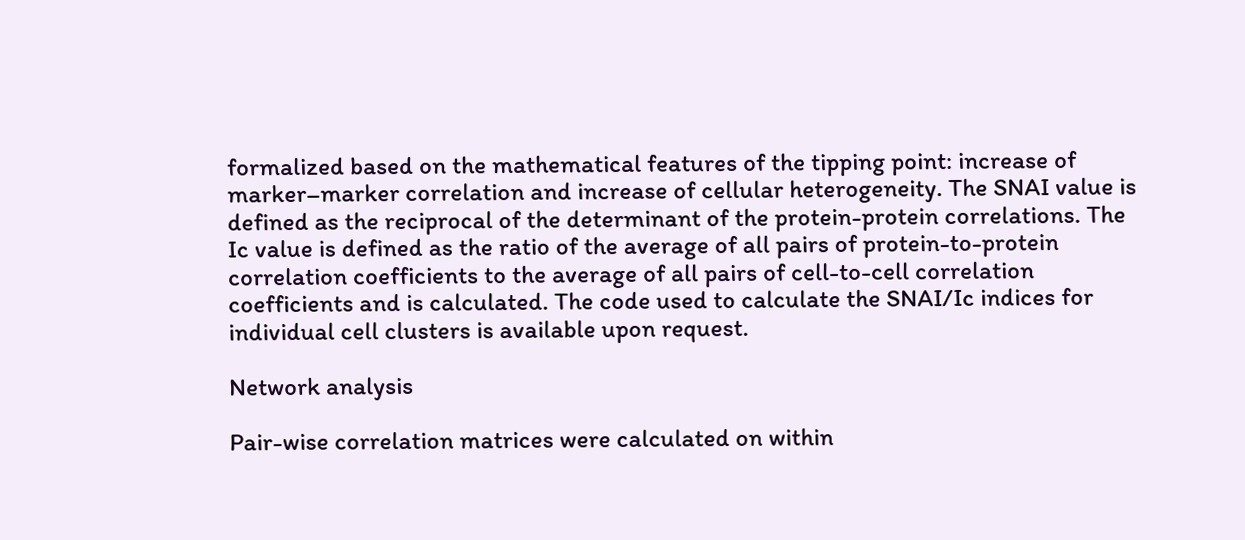formalized based on the mathematical features of the tipping point: increase of marker–marker correlation and increase of cellular heterogeneity. The SNAI value is defined as the reciprocal of the determinant of the protein-protein correlations. The Ic value is defined as the ratio of the average of all pairs of protein-to-protein correlation coefficients to the average of all pairs of cell-to-cell correlation coefficients and is calculated. The code used to calculate the SNAI/Ic indices for individual cell clusters is available upon request.

Network analysis

Pair-wise correlation matrices were calculated on within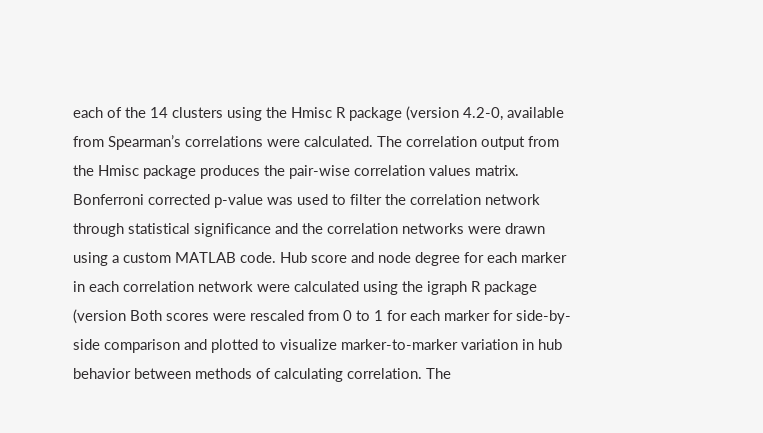each of the 14 clusters using the Hmisc R package (version 4.2-0, available from Spearman’s correlations were calculated. The correlation output from the Hmisc package produces the pair-wise correlation values matrix. Bonferroni corrected p-value was used to filter the correlation network through statistical significance and the correlation networks were drawn using a custom MATLAB code. Hub score and node degree for each marker in each correlation network were calculated using the igraph R package (version Both scores were rescaled from 0 to 1 for each marker for side-by-side comparison and plotted to visualize marker-to-marker variation in hub behavior between methods of calculating correlation. The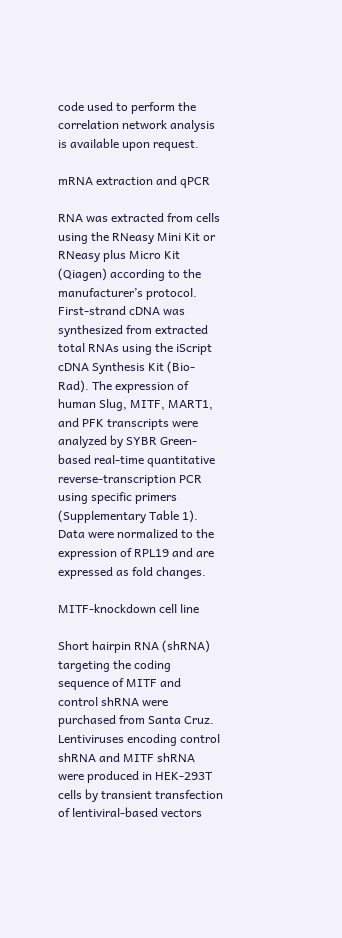code used to perform the correlation network analysis is available upon request.

mRNA extraction and qPCR

RNA was extracted from cells using the RNeasy Mini Kit or RNeasy plus Micro Kit (Qiagen) according to the manufacturer’s protocol. First-strand cDNA was synthesized from extracted total RNAs using the iScript cDNA Synthesis Kit (Bio-Rad). The expression of human Slug, MITF, MART1, and PFK transcripts were analyzed by SYBR Green-based real-time quantitative reverse-transcription PCR using specific primers (Supplementary Table 1). Data were normalized to the expression of RPL19 and are expressed as fold changes.

MITF-knockdown cell line

Short hairpin RNA (shRNA) targeting the coding sequence of MITF and control shRNA were purchased from Santa Cruz. Lentiviruses encoding control shRNA and MITF shRNA were produced in HEK-293T cells by transient transfection of lentiviral-based vectors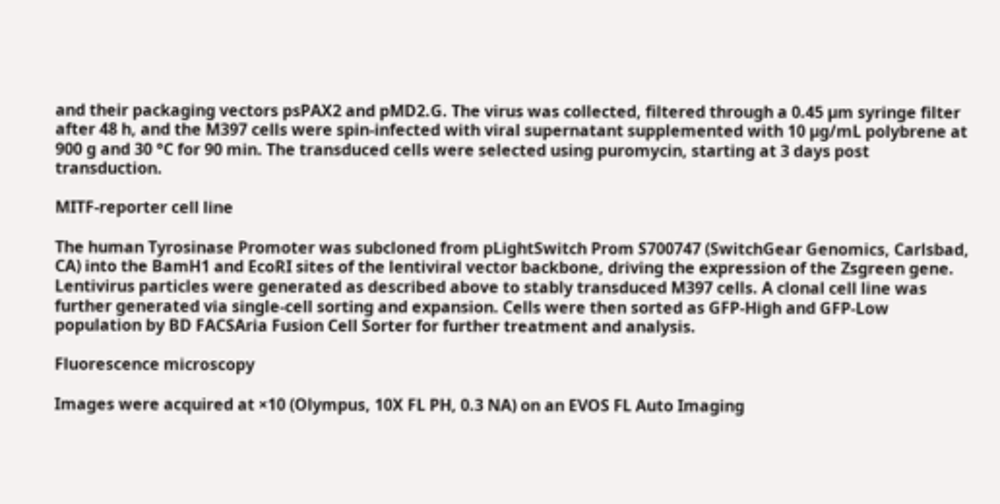and their packaging vectors psPAX2 and pMD2.G. The virus was collected, filtered through a 0.45 µm syringe filter after 48 h, and the M397 cells were spin-infected with viral supernatant supplemented with 10 µg/mL polybrene at 900 g and 30 °C for 90 min. The transduced cells were selected using puromycin, starting at 3 days post transduction.

MITF-reporter cell line

The human Tyrosinase Promoter was subcloned from pLightSwitch Prom S700747 (SwitchGear Genomics, Carlsbad, CA) into the BamH1 and EcoRI sites of the lentiviral vector backbone, driving the expression of the Zsgreen gene. Lentivirus particles were generated as described above to stably transduced M397 cells. A clonal cell line was further generated via single-cell sorting and expansion. Cells were then sorted as GFP-High and GFP-Low population by BD FACSAria Fusion Cell Sorter for further treatment and analysis.

Fluorescence microscopy

Images were acquired at ×10 (Olympus, 10X FL PH, 0.3 NA) on an EVOS FL Auto Imaging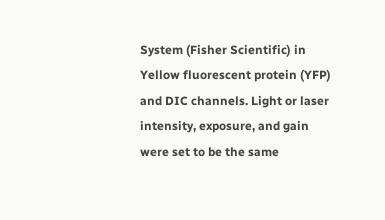System (Fisher Scientific) in Yellow fluorescent protein (YFP) and DIC channels. Light or laser intensity, exposure, and gain were set to be the same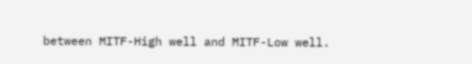between MITF-High well and MITF-Low well.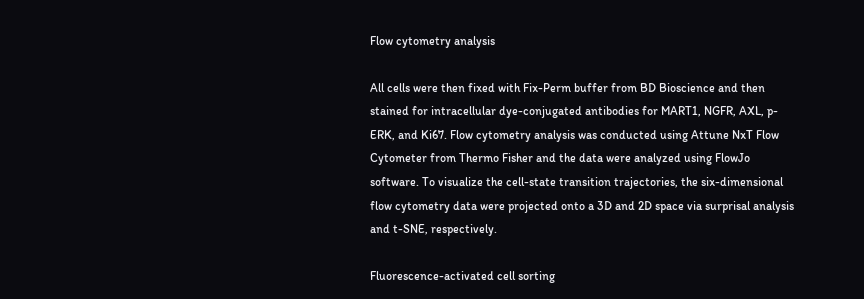Flow cytometry analysis

All cells were then fixed with Fix-Perm buffer from BD Bioscience and then stained for intracellular dye-conjugated antibodies for MART1, NGFR, AXL, p-ERK, and Ki67. Flow cytometry analysis was conducted using Attune NxT Flow Cytometer from Thermo Fisher and the data were analyzed using FlowJo software. To visualize the cell-state transition trajectories, the six-dimensional flow cytometry data were projected onto a 3D and 2D space via surprisal analysis and t-SNE, respectively.

Fluorescence-activated cell sorting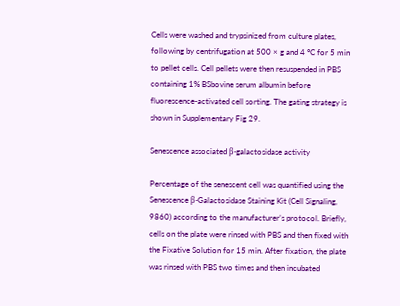Cells were washed and trypsinized from culture plates, following by centrifugation at 500 × g and 4 °C for 5 min to pellet cells. Cell pellets were then resuspended in PBS containing 1% BSbovine serum albumin before fluorescence-activated cell sorting. The gating strategy is shown in Supplementary Fig 29.

Senescence associated β-galactosidase activity

Percentage of the senescent cell was quantified using the Senescence β-Galactosidase Staining Kit (Cell Signaling, 9860) according to the manufacturer’s protocol. Briefly, cells on the plate were rinsed with PBS and then fixed with the Fixative Solution for 15 min. After fixation, the plate was rinsed with PBS two times and then incubated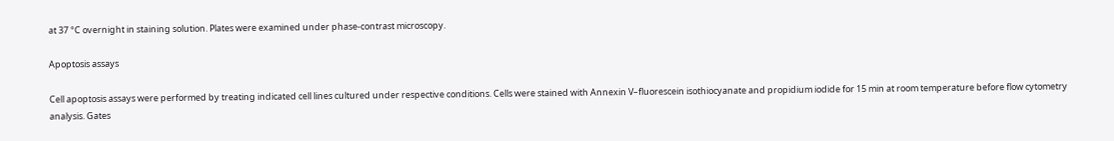at 37 °C overnight in staining solution. Plates were examined under phase-contrast microscopy.

Apoptosis assays

Cell apoptosis assays were performed by treating indicated cell lines cultured under respective conditions. Cells were stained with Annexin V–fluorescein isothiocyanate and propidium iodide for 15 min at room temperature before flow cytometry analysis. Gates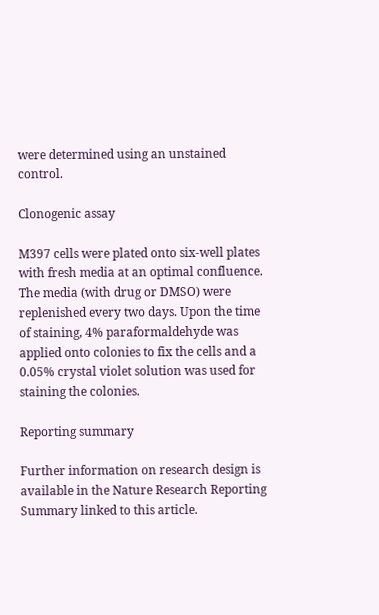were determined using an unstained control.

Clonogenic assay

M397 cells were plated onto six-well plates with fresh media at an optimal confluence. The media (with drug or DMSO) were replenished every two days. Upon the time of staining, 4% paraformaldehyde was applied onto colonies to fix the cells and a 0.05% crystal violet solution was used for staining the colonies.

Reporting summary

Further information on research design is available in the Nature Research Reporting Summary linked to this article.